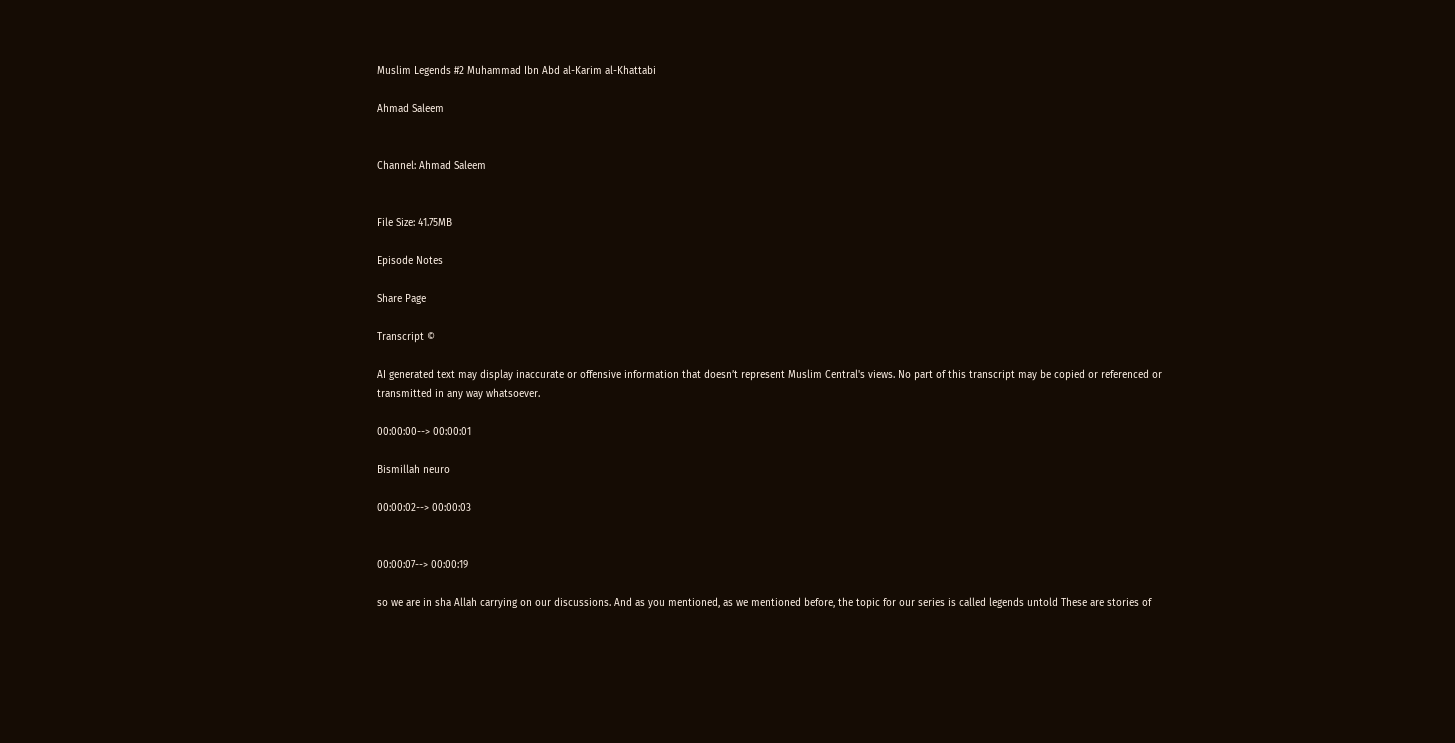Muslim Legends #2 Muhammad Ibn Abd al-Karim al-Khattabi

Ahmad Saleem


Channel: Ahmad Saleem


File Size: 41.75MB

Episode Notes

Share Page

Transcript ©

AI generated text may display inaccurate or offensive information that doesn’t represent Muslim Central's views. No part of this transcript may be copied or referenced or transmitted in any way whatsoever.

00:00:00--> 00:00:01

Bismillah neuro

00:00:02--> 00:00:03


00:00:07--> 00:00:19

so we are in sha Allah carrying on our discussions. And as you mentioned, as we mentioned before, the topic for our series is called legends untold These are stories of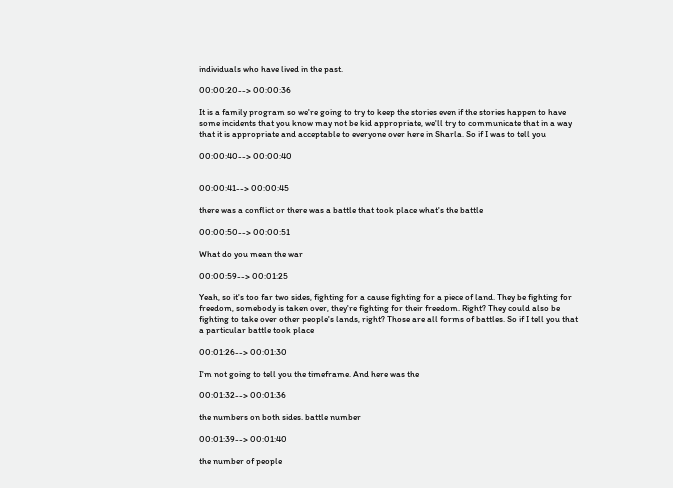individuals who have lived in the past.

00:00:20--> 00:00:36

It is a family program so we're going to try to keep the stories even if the stories happen to have some incidents that you know may not be kid appropriate, we'll try to communicate that in a way that it is appropriate and acceptable to everyone over here in Sharla. So if I was to tell you

00:00:40--> 00:00:40


00:00:41--> 00:00:45

there was a conflict or there was a battle that took place what's the battle

00:00:50--> 00:00:51

What do you mean the war

00:00:59--> 00:01:25

Yeah, so it's too far two sides, fighting for a cause fighting for a piece of land. They be fighting for freedom, somebody is taken over, they're fighting for their freedom. Right? They could also be fighting to take over other people's lands, right? Those are all forms of battles. So if I tell you that a particular battle took place

00:01:26--> 00:01:30

I'm not going to tell you the timeframe. And here was the

00:01:32--> 00:01:36

the numbers on both sides. battle number

00:01:39--> 00:01:40

the number of people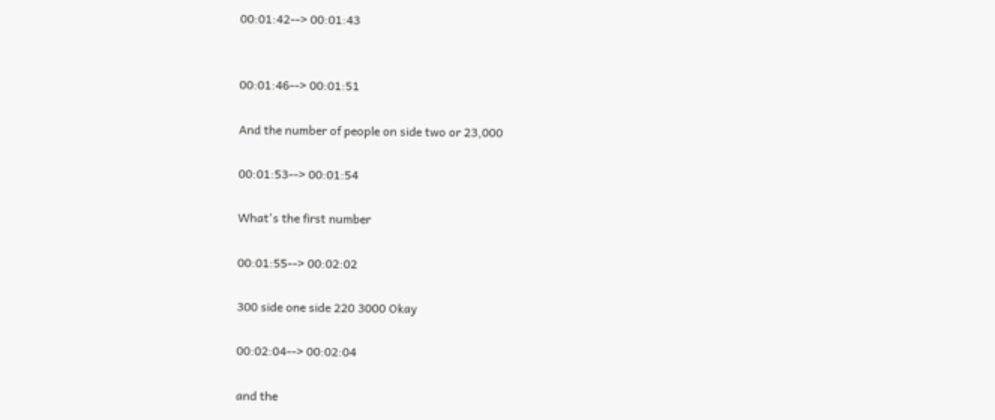00:01:42--> 00:01:43


00:01:46--> 00:01:51

And the number of people on side two or 23,000

00:01:53--> 00:01:54

What's the first number

00:01:55--> 00:02:02

300 side one side 220 3000 Okay

00:02:04--> 00:02:04

and the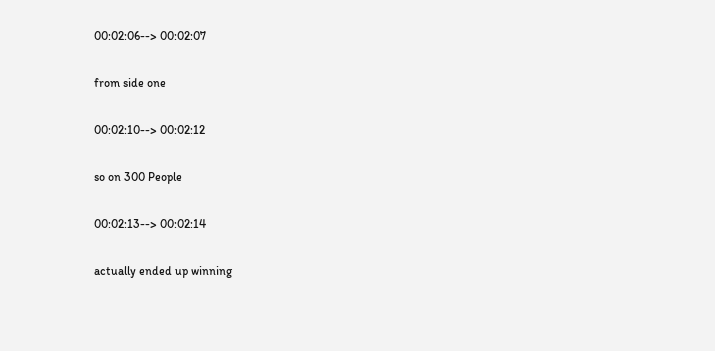00:02:06--> 00:02:07

from side one

00:02:10--> 00:02:12

so on 300 People

00:02:13--> 00:02:14

actually ended up winning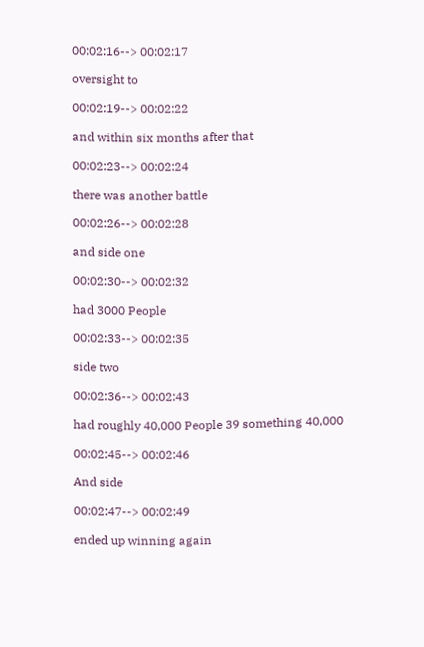00:02:16--> 00:02:17

oversight to

00:02:19--> 00:02:22

and within six months after that

00:02:23--> 00:02:24

there was another battle

00:02:26--> 00:02:28

and side one

00:02:30--> 00:02:32

had 3000 People

00:02:33--> 00:02:35

side two

00:02:36--> 00:02:43

had roughly 40,000 People 39 something 40,000

00:02:45--> 00:02:46

And side

00:02:47--> 00:02:49

ended up winning again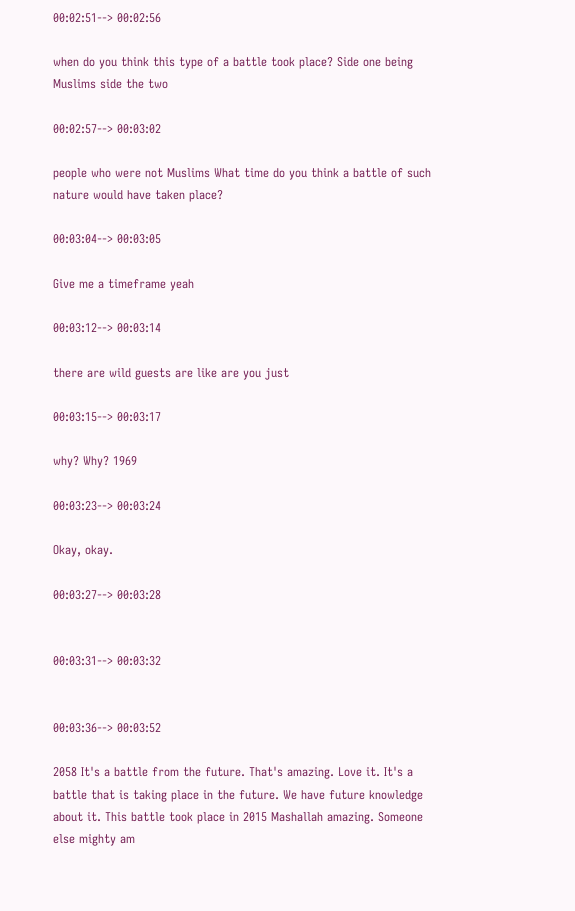00:02:51--> 00:02:56

when do you think this type of a battle took place? Side one being Muslims side the two

00:02:57--> 00:03:02

people who were not Muslims What time do you think a battle of such nature would have taken place?

00:03:04--> 00:03:05

Give me a timeframe yeah

00:03:12--> 00:03:14

there are wild guests are like are you just

00:03:15--> 00:03:17

why? Why? 1969

00:03:23--> 00:03:24

Okay, okay.

00:03:27--> 00:03:28


00:03:31--> 00:03:32


00:03:36--> 00:03:52

2058 It's a battle from the future. That's amazing. Love it. It's a battle that is taking place in the future. We have future knowledge about it. This battle took place in 2015 Mashallah amazing. Someone else mighty am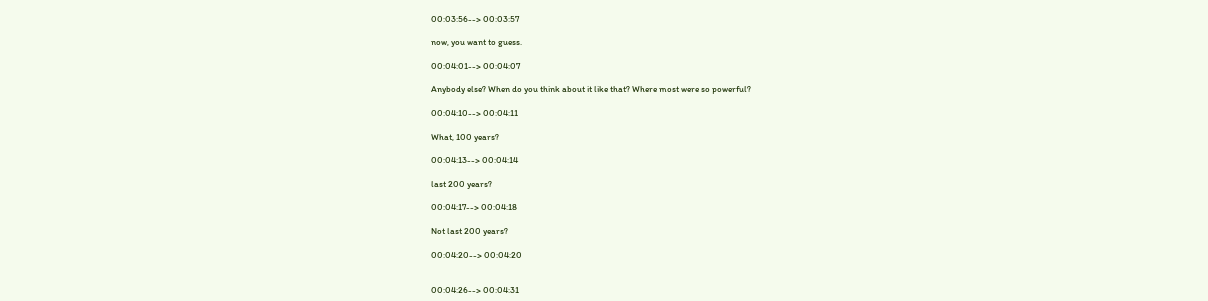00:03:56--> 00:03:57

now, you want to guess.

00:04:01--> 00:04:07

Anybody else? When do you think about it like that? Where most were so powerful?

00:04:10--> 00:04:11

What, 100 years?

00:04:13--> 00:04:14

last 200 years?

00:04:17--> 00:04:18

Not last 200 years?

00:04:20--> 00:04:20


00:04:26--> 00:04:31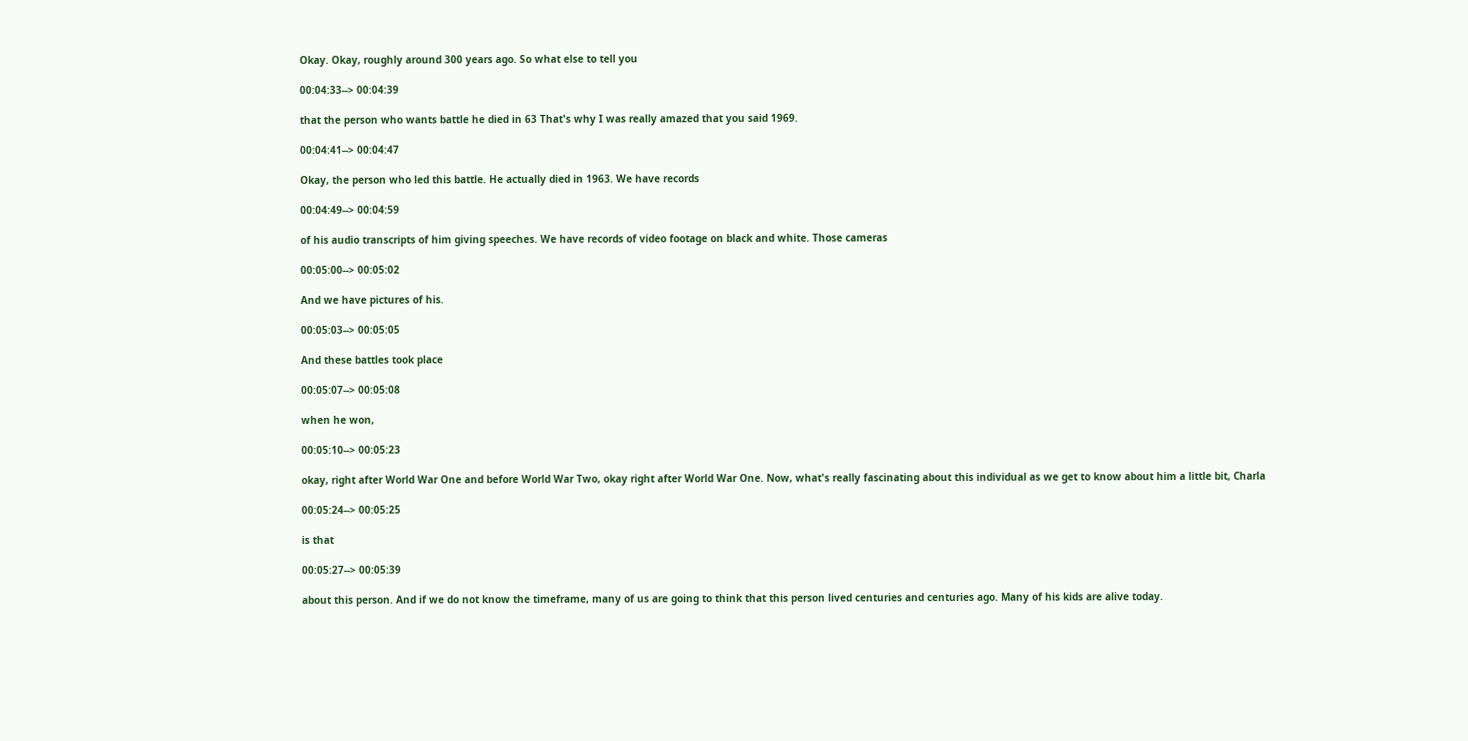Okay. Okay, roughly around 300 years ago. So what else to tell you

00:04:33--> 00:04:39

that the person who wants battle he died in 63 That's why I was really amazed that you said 1969.

00:04:41--> 00:04:47

Okay, the person who led this battle. He actually died in 1963. We have records

00:04:49--> 00:04:59

of his audio transcripts of him giving speeches. We have records of video footage on black and white. Those cameras

00:05:00--> 00:05:02

And we have pictures of his.

00:05:03--> 00:05:05

And these battles took place

00:05:07--> 00:05:08

when he won,

00:05:10--> 00:05:23

okay, right after World War One and before World War Two, okay right after World War One. Now, what's really fascinating about this individual as we get to know about him a little bit, Charla

00:05:24--> 00:05:25

is that

00:05:27--> 00:05:39

about this person. And if we do not know the timeframe, many of us are going to think that this person lived centuries and centuries ago. Many of his kids are alive today.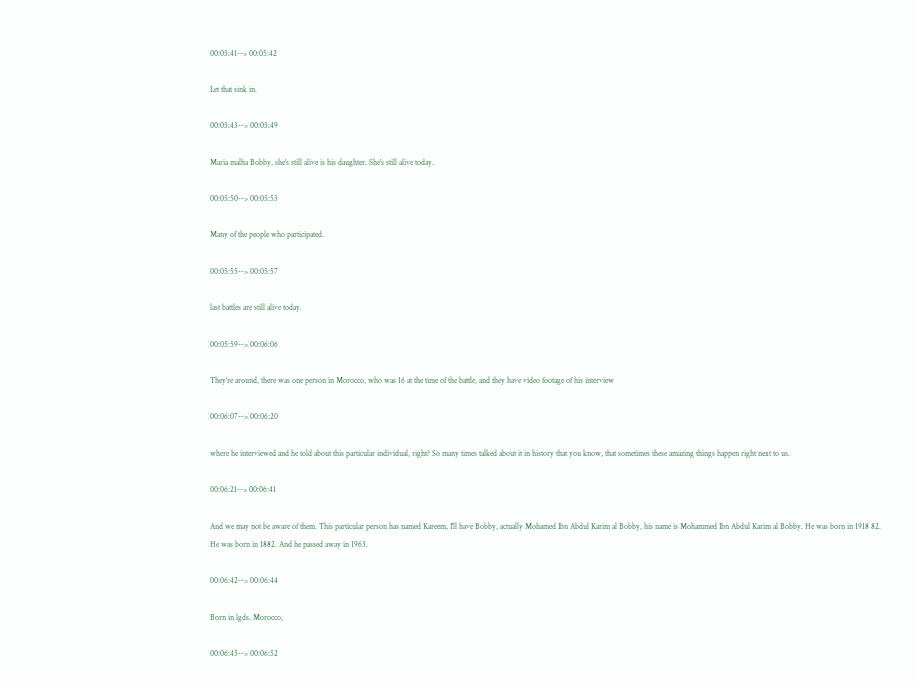00:05:41--> 00:05:42

Let that sink in.

00:05:43--> 00:05:49

Maria malha Bobby, she's still alive is his daughter. She's still alive today.

00:05:50--> 00:05:53

Many of the people who participated.

00:05:55--> 00:05:57

last battles are still alive today.

00:05:59--> 00:06:06

They're around, there was one person in Morocco, who was 16 at the time of the battle, and they have video footage of his interview

00:06:07--> 00:06:20

where he interviewed and he told about this particular individual, right? So many times talked about it in history that you know, that sometimes these amazing things happen right next to us.

00:06:21--> 00:06:41

And we may not be aware of them. This particular person has named Kareem, I'll have Bobby, actually Mohamed Ibn Abdul Karim al Bobby, his name is Mohammed Ibn Abdul Karim al Bobby. He was born in 1918 82. He was born in 1882. And he passed away in 1963.

00:06:42--> 00:06:44

Born in lgds, Morocco,

00:06:45--> 00:06:52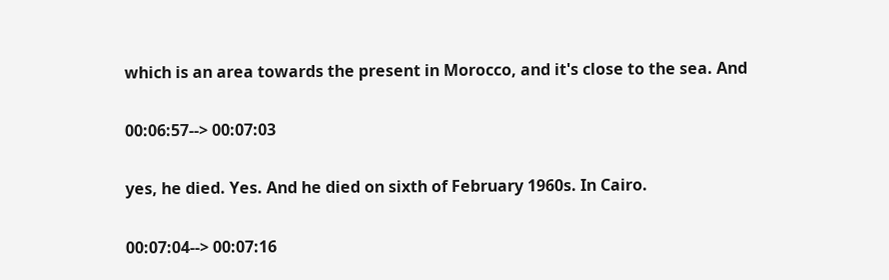which is an area towards the present in Morocco, and it's close to the sea. And

00:06:57--> 00:07:03

yes, he died. Yes. And he died on sixth of February 1960s. In Cairo.

00:07:04--> 00:07:16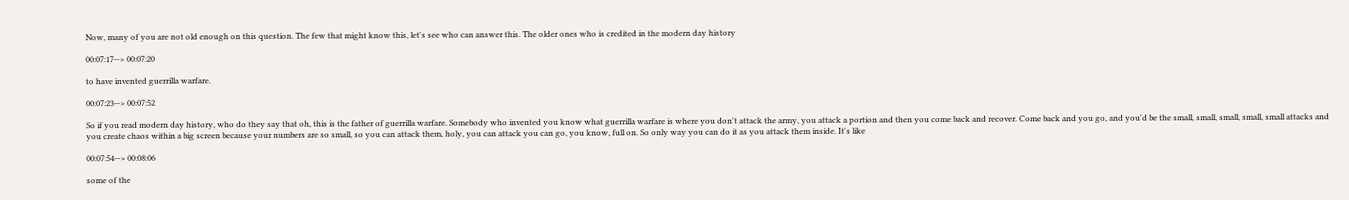Now, many of you are not old enough on this question. The few that might know this, let's see who can answer this. The older ones who is credited in the modern day history

00:07:17--> 00:07:20

to have invented guerrilla warfare.

00:07:23--> 00:07:52

So if you read modern day history, who do they say that oh, this is the father of guerrilla warfare. Somebody who invented you know what guerrilla warfare is where you don't attack the army, you attack a portion and then you come back and recover. Come back and you go, and you'd be the small, small, small, small, small attacks and you create chaos within a big screen because your numbers are so small, so you can attack them, holy, you can attack you can go, you know, full on. So only way you can do it as you attack them inside. It's like

00:07:54--> 00:08:06

some of the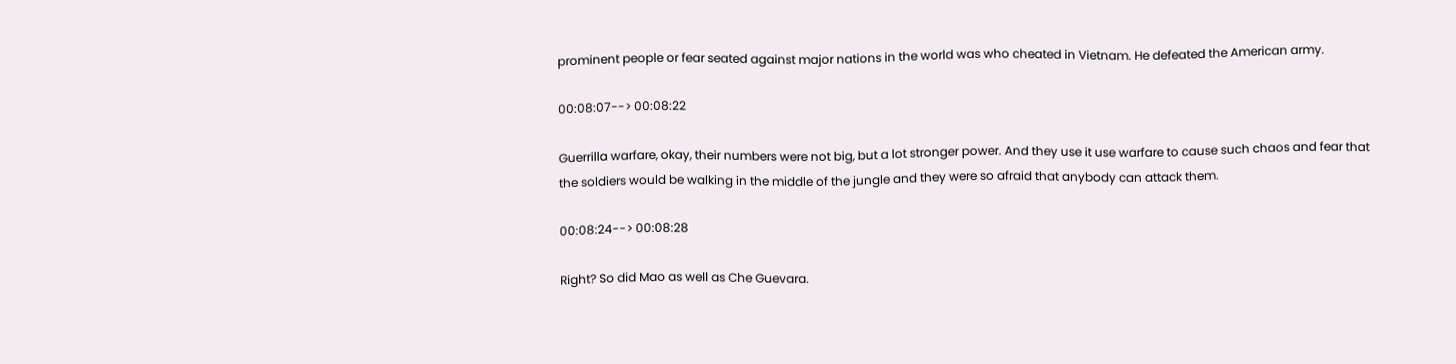prominent people or fear seated against major nations in the world was who cheated in Vietnam. He defeated the American army.

00:08:07--> 00:08:22

Guerrilla warfare, okay, their numbers were not big, but a lot stronger power. And they use it use warfare to cause such chaos and fear that the soldiers would be walking in the middle of the jungle and they were so afraid that anybody can attack them.

00:08:24--> 00:08:28

Right? So did Mao as well as Che Guevara.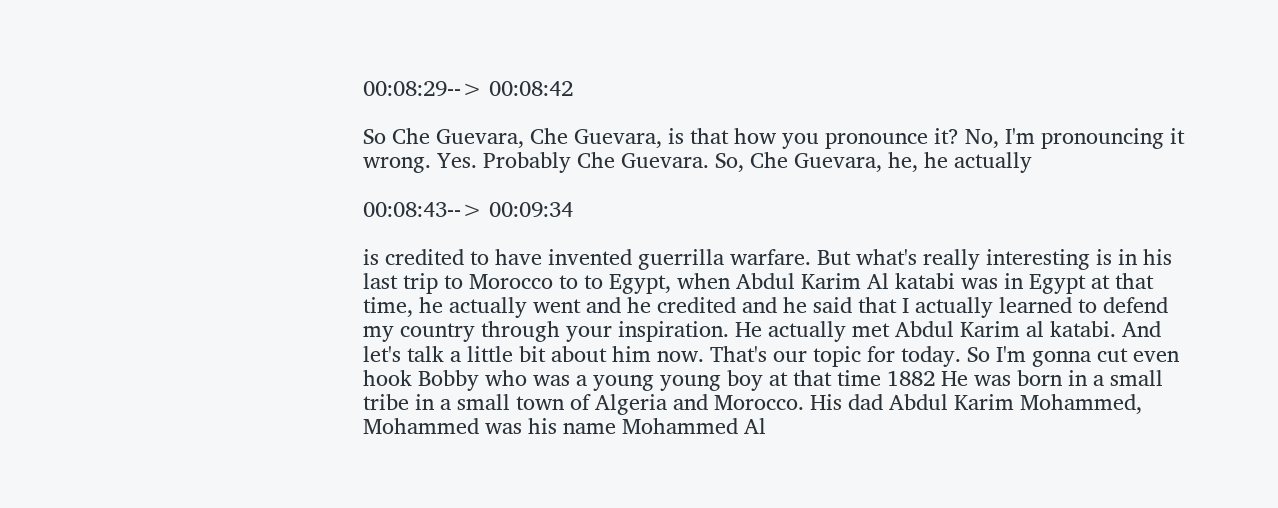00:08:29--> 00:08:42

So Che Guevara, Che Guevara, is that how you pronounce it? No, I'm pronouncing it wrong. Yes. Probably Che Guevara. So, Che Guevara, he, he actually

00:08:43--> 00:09:34

is credited to have invented guerrilla warfare. But what's really interesting is in his last trip to Morocco to to Egypt, when Abdul Karim Al katabi was in Egypt at that time, he actually went and he credited and he said that I actually learned to defend my country through your inspiration. He actually met Abdul Karim al katabi. And let's talk a little bit about him now. That's our topic for today. So I'm gonna cut even hook Bobby who was a young young boy at that time 1882 He was born in a small tribe in a small town of Algeria and Morocco. His dad Abdul Karim Mohammed, Mohammed was his name Mohammed Al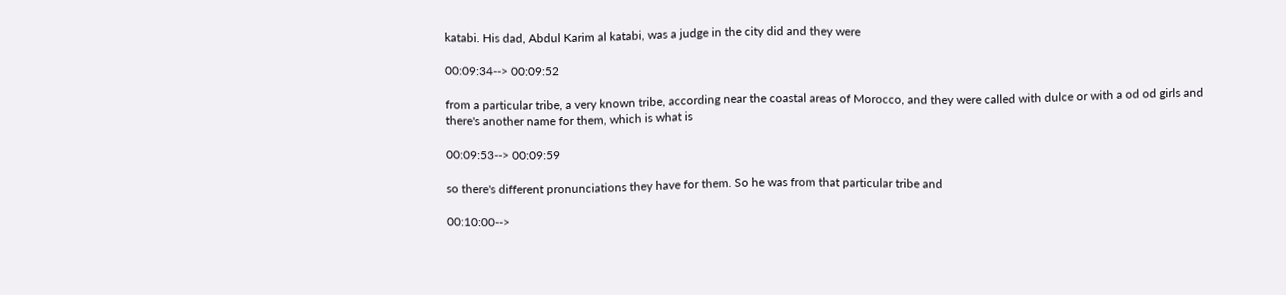katabi. His dad, Abdul Karim al katabi, was a judge in the city did and they were

00:09:34--> 00:09:52

from a particular tribe, a very known tribe, according near the coastal areas of Morocco, and they were called with dulce or with a od od girls and there's another name for them, which is what is

00:09:53--> 00:09:59

so there's different pronunciations they have for them. So he was from that particular tribe and

00:10:00-->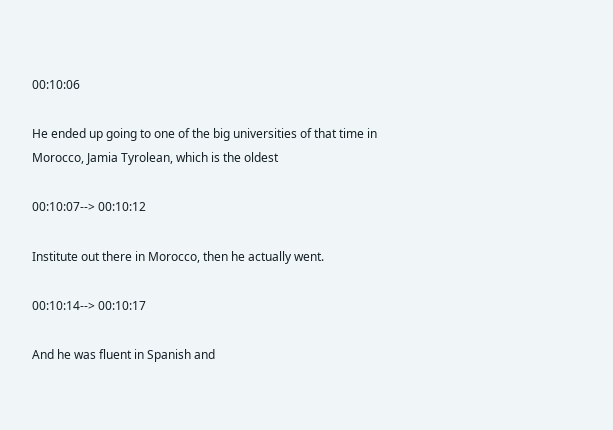00:10:06

He ended up going to one of the big universities of that time in Morocco, Jamia Tyrolean, which is the oldest

00:10:07--> 00:10:12

Institute out there in Morocco, then he actually went.

00:10:14--> 00:10:17

And he was fluent in Spanish and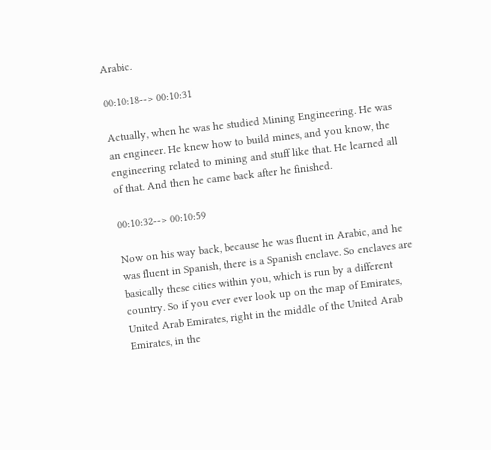Arabic.

00:10:18--> 00:10:31

Actually, when he was he studied Mining Engineering. He was an engineer. He knew how to build mines, and you know, the engineering related to mining and stuff like that. He learned all of that. And then he came back after he finished.

00:10:32--> 00:10:59

Now on his way back, because he was fluent in Arabic, and he was fluent in Spanish, there is a Spanish enclave. So enclaves are basically these cities within you, which is run by a different country. So if you ever ever look up on the map of Emirates, United Arab Emirates, right in the middle of the United Arab Emirates, in the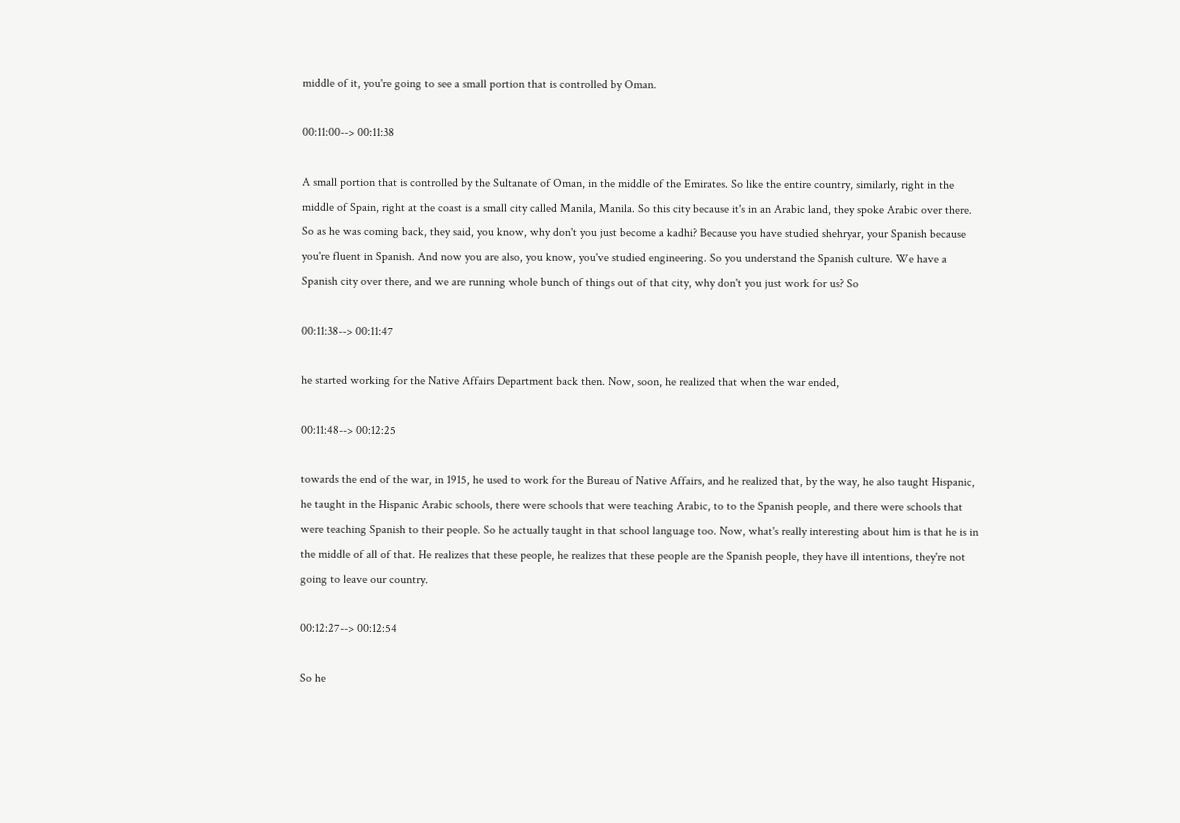middle of it, you're going to see a small portion that is controlled by Oman.

00:11:00--> 00:11:38

A small portion that is controlled by the Sultanate of Oman, in the middle of the Emirates. So like the entire country, similarly, right in the middle of Spain, right at the coast is a small city called Manila, Manila. So this city because it's in an Arabic land, they spoke Arabic over there. So as he was coming back, they said, you know, why don't you just become a kadhi? Because you have studied shehryar, your Spanish because you're fluent in Spanish. And now you are also, you know, you've studied engineering. So you understand the Spanish culture. We have a Spanish city over there, and we are running whole bunch of things out of that city, why don't you just work for us? So

00:11:38--> 00:11:47

he started working for the Native Affairs Department back then. Now, soon, he realized that when the war ended,

00:11:48--> 00:12:25

towards the end of the war, in 1915, he used to work for the Bureau of Native Affairs, and he realized that, by the way, he also taught Hispanic, he taught in the Hispanic Arabic schools, there were schools that were teaching Arabic, to to the Spanish people, and there were schools that were teaching Spanish to their people. So he actually taught in that school language too. Now, what's really interesting about him is that he is in the middle of all of that. He realizes that these people, he realizes that these people are the Spanish people, they have ill intentions, they're not going to leave our country.

00:12:27--> 00:12:54

So he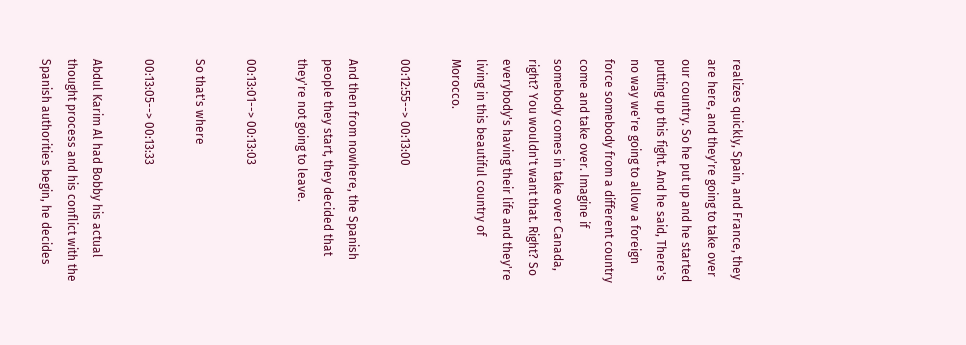realizes quickly, Spain, and France, they are here, and they're going to take over our country. So he put up and he started putting up this fight. And he said, There's no way we're going to allow a foreign force somebody from a different country come and take over. Imagine if somebody comes in take over Canada, right? You wouldn't want that. Right? So everybody's having their life and they're living in this beautiful country of Morocco.

00:12:55--> 00:13:00

And then from nowhere, the Spanish people they start, they decided that they're not going to leave.

00:13:01--> 00:13:03

So that's where

00:13:05--> 00:13:33

Abdul Karim Al had Bobby his actual thought process and his conflict with the Spanish authorities begin, he decides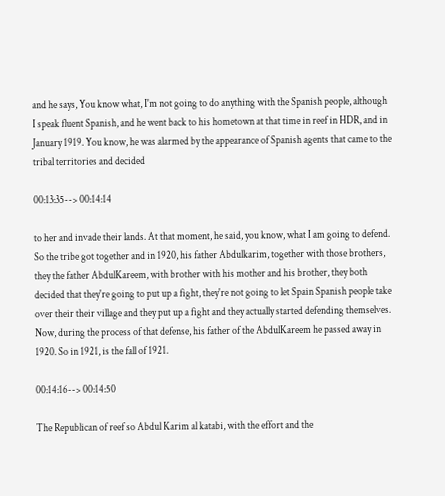and he says, You know what, I'm not going to do anything with the Spanish people, although I speak fluent Spanish, and he went back to his hometown at that time in reef in HDR, and in January 1919. You know, he was alarmed by the appearance of Spanish agents that came to the tribal territories and decided

00:13:35--> 00:14:14

to her and invade their lands. At that moment, he said, you know, what I am going to defend. So the tribe got together and in 1920, his father Abdulkarim, together with those brothers, they the father AbdulKareem, with brother with his mother and his brother, they both decided that they're going to put up a fight, they're not going to let Spain Spanish people take over their their village and they put up a fight and they actually started defending themselves. Now, during the process of that defense, his father of the AbdulKareem he passed away in 1920. So in 1921, is the fall of 1921.

00:14:16--> 00:14:50

The Republican of reef so Abdul Karim al katabi, with the effort and the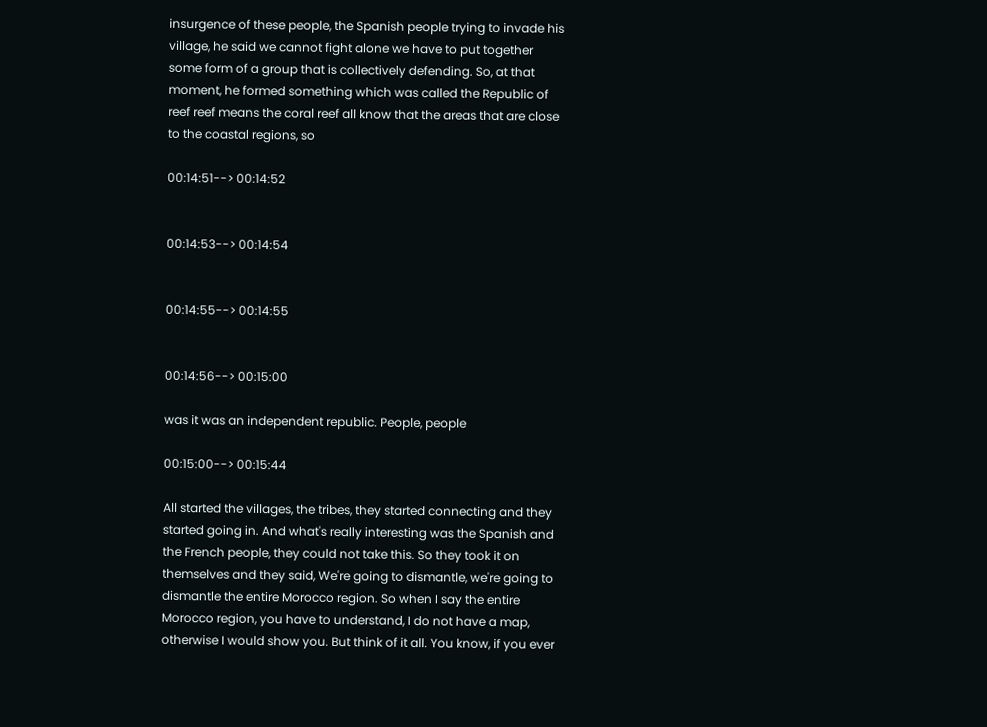insurgence of these people, the Spanish people trying to invade his village, he said we cannot fight alone we have to put together some form of a group that is collectively defending. So, at that moment, he formed something which was called the Republic of reef reef means the coral reef all know that the areas that are close to the coastal regions, so

00:14:51--> 00:14:52


00:14:53--> 00:14:54


00:14:55--> 00:14:55


00:14:56--> 00:15:00

was it was an independent republic. People, people

00:15:00--> 00:15:44

All started the villages, the tribes, they started connecting and they started going in. And what's really interesting was the Spanish and the French people, they could not take this. So they took it on themselves and they said, We're going to dismantle, we're going to dismantle the entire Morocco region. So when I say the entire Morocco region, you have to understand, I do not have a map, otherwise I would show you. But think of it all. You know, if you ever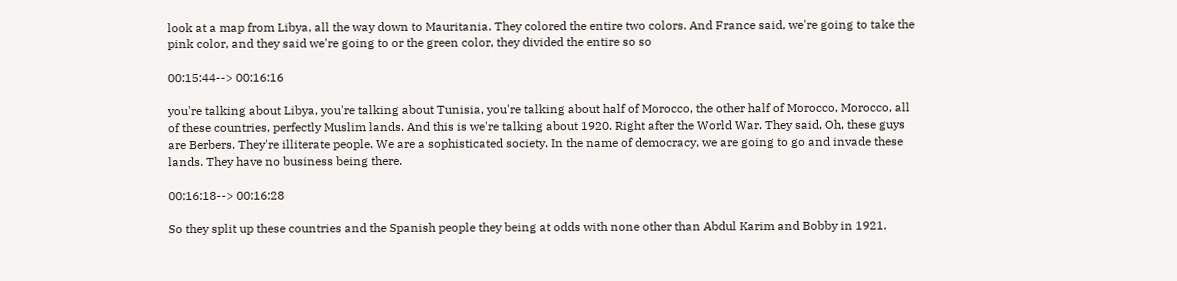look at a map from Libya, all the way down to Mauritania. They colored the entire two colors. And France said, we're going to take the pink color, and they said we're going to or the green color, they divided the entire so so

00:15:44--> 00:16:16

you're talking about Libya, you're talking about Tunisia, you're talking about half of Morocco, the other half of Morocco, Morocco, all of these countries, perfectly Muslim lands. And this is we're talking about 1920. Right after the World War. They said, Oh, these guys are Berbers. They're illiterate people. We are a sophisticated society. In the name of democracy, we are going to go and invade these lands. They have no business being there.

00:16:18--> 00:16:28

So they split up these countries and the Spanish people they being at odds with none other than Abdul Karim and Bobby in 1921.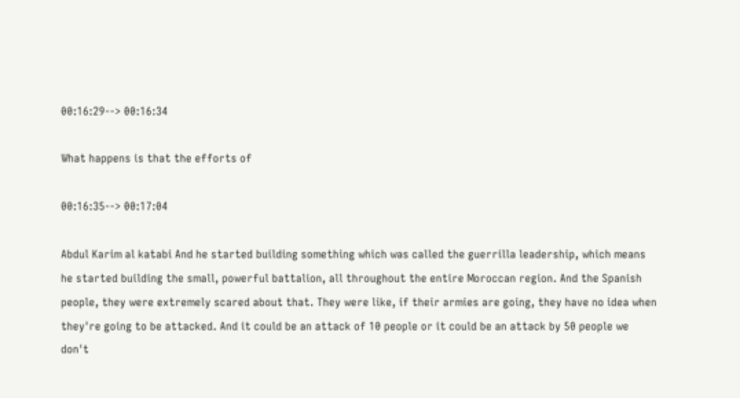00:16:29--> 00:16:34

What happens is that the efforts of

00:16:35--> 00:17:04

Abdul Karim al katabi And he started building something which was called the guerrilla leadership, which means he started building the small, powerful battalion, all throughout the entire Moroccan region. And the Spanish people, they were extremely scared about that. They were like, if their armies are going, they have no idea when they're going to be attacked. And it could be an attack of 10 people or it could be an attack by 50 people we don't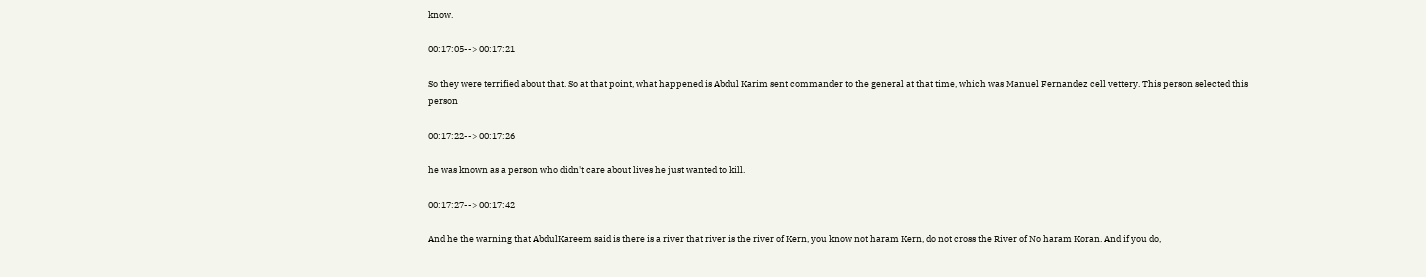know.

00:17:05--> 00:17:21

So they were terrified about that. So at that point, what happened is Abdul Karim sent commander to the general at that time, which was Manuel Fernandez cell vettery. This person selected this person

00:17:22--> 00:17:26

he was known as a person who didn't care about lives he just wanted to kill.

00:17:27--> 00:17:42

And he the warning that AbdulKareem said is there is a river that river is the river of Kern, you know not haram Kern, do not cross the River of No haram Koran. And if you do,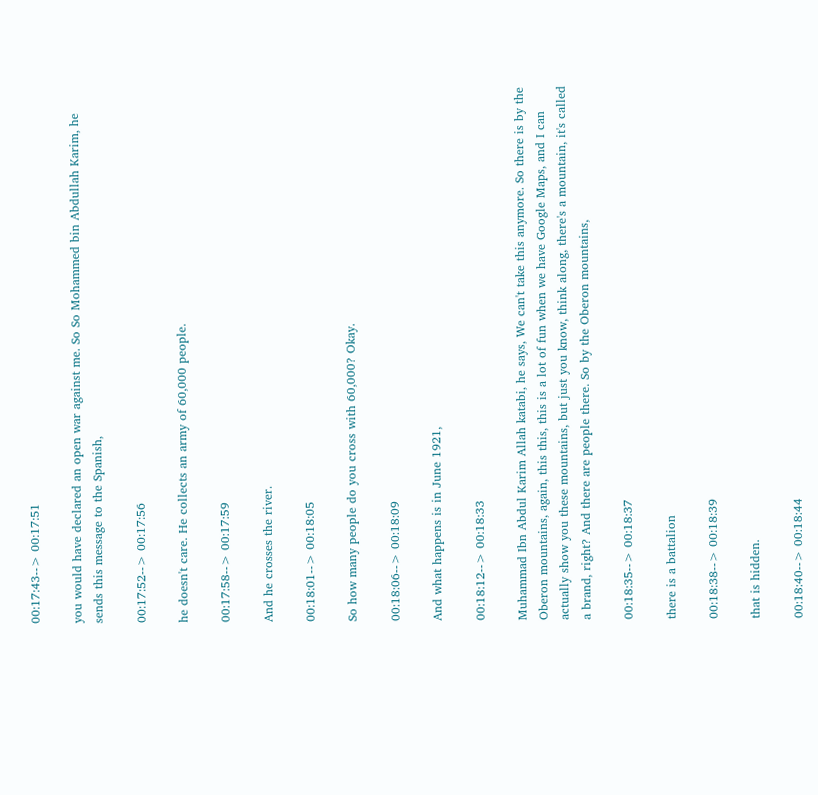00:17:43--> 00:17:51

you would have declared an open war against me. So So Mohammed bin Abdullah Karim, he sends this message to the Spanish,

00:17:52--> 00:17:56

he doesn't care. He collects an army of 60,000 people.

00:17:58--> 00:17:59

And he crosses the river.

00:18:01--> 00:18:05

So how many people do you cross with 60,000? Okay.

00:18:06--> 00:18:09

And what happens is in June 1921,

00:18:12--> 00:18:33

Muhammad Ibn Abdul Karim Allah katabi, he says, We can't take this anymore. So there is by the Oberon mountains, again, this this, this is a lot of fun when we have Google Maps, and I can actually show you these mountains, but just you know, think along, there's a mountain, it's called a brand, right? And there are people there. So by the Oberon mountains,

00:18:35--> 00:18:37

there is a battalion

00:18:38--> 00:18:39

that is hidden.

00:18:40--> 00:18:44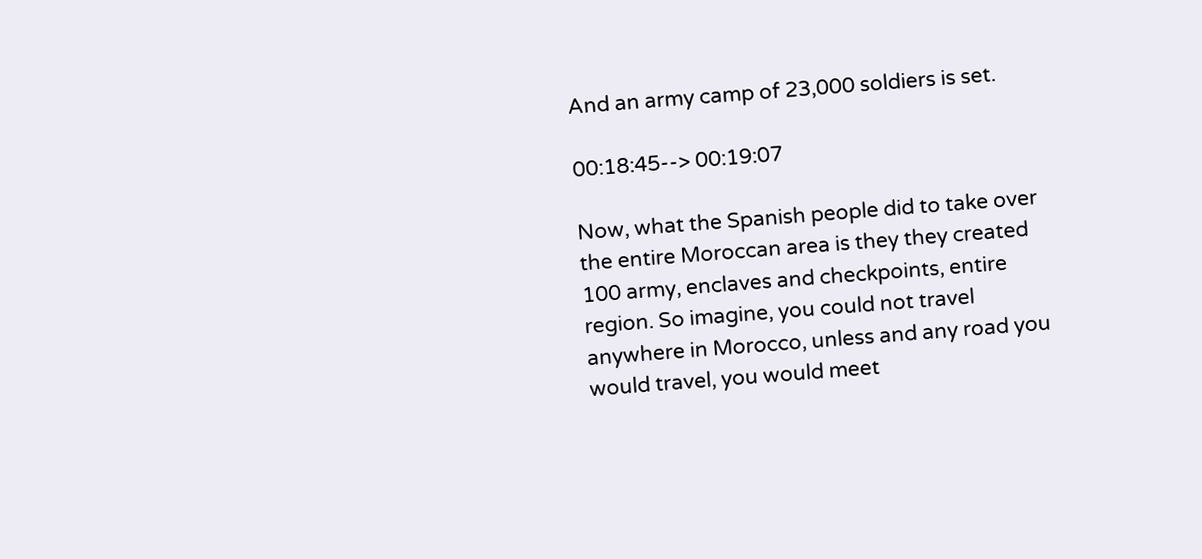And an army camp of 23,000 soldiers is set.

00:18:45--> 00:19:07

Now, what the Spanish people did to take over the entire Moroccan area is they they created 100 army, enclaves and checkpoints, entire region. So imagine, you could not travel anywhere in Morocco, unless and any road you would travel, you would meet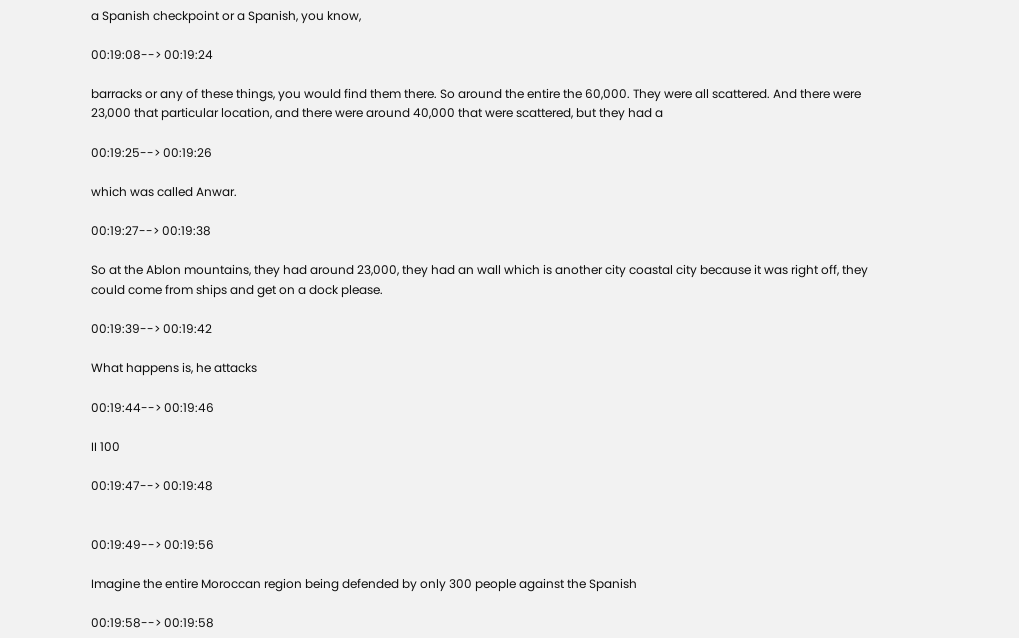a Spanish checkpoint or a Spanish, you know,

00:19:08--> 00:19:24

barracks or any of these things, you would find them there. So around the entire the 60,000. They were all scattered. And there were 23,000 that particular location, and there were around 40,000 that were scattered, but they had a

00:19:25--> 00:19:26

which was called Anwar.

00:19:27--> 00:19:38

So at the Ablon mountains, they had around 23,000, they had an wall which is another city coastal city because it was right off, they could come from ships and get on a dock please.

00:19:39--> 00:19:42

What happens is, he attacks

00:19:44--> 00:19:46

II 100

00:19:47--> 00:19:48


00:19:49--> 00:19:56

Imagine the entire Moroccan region being defended by only 300 people against the Spanish

00:19:58--> 00:19:58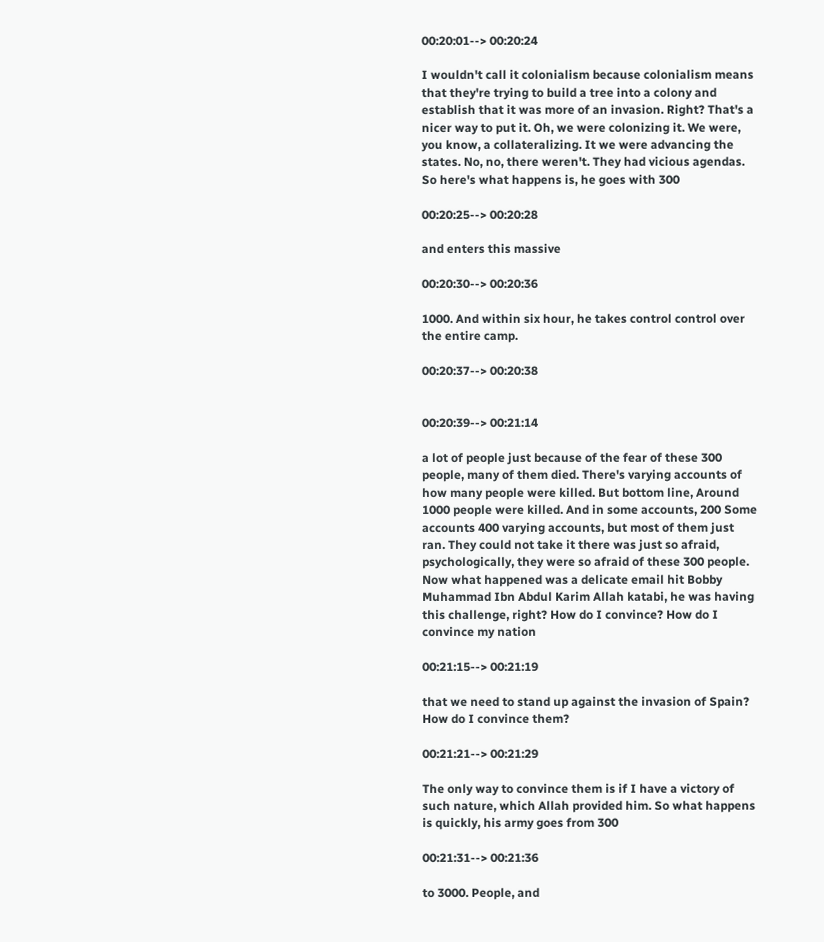00:20:01--> 00:20:24

I wouldn't call it colonialism because colonialism means that they're trying to build a tree into a colony and establish that it was more of an invasion. Right? That's a nicer way to put it. Oh, we were colonizing it. We were, you know, a collateralizing. It we were advancing the states. No, no, there weren't. They had vicious agendas. So here's what happens is, he goes with 300

00:20:25--> 00:20:28

and enters this massive

00:20:30--> 00:20:36

1000. And within six hour, he takes control control over the entire camp.

00:20:37--> 00:20:38


00:20:39--> 00:21:14

a lot of people just because of the fear of these 300 people, many of them died. There's varying accounts of how many people were killed. But bottom line, Around 1000 people were killed. And in some accounts, 200 Some accounts 400 varying accounts, but most of them just ran. They could not take it there was just so afraid, psychologically, they were so afraid of these 300 people. Now what happened was a delicate email hit Bobby Muhammad Ibn Abdul Karim Allah katabi, he was having this challenge, right? How do I convince? How do I convince my nation

00:21:15--> 00:21:19

that we need to stand up against the invasion of Spain? How do I convince them?

00:21:21--> 00:21:29

The only way to convince them is if I have a victory of such nature, which Allah provided him. So what happens is quickly, his army goes from 300

00:21:31--> 00:21:36

to 3000. People, and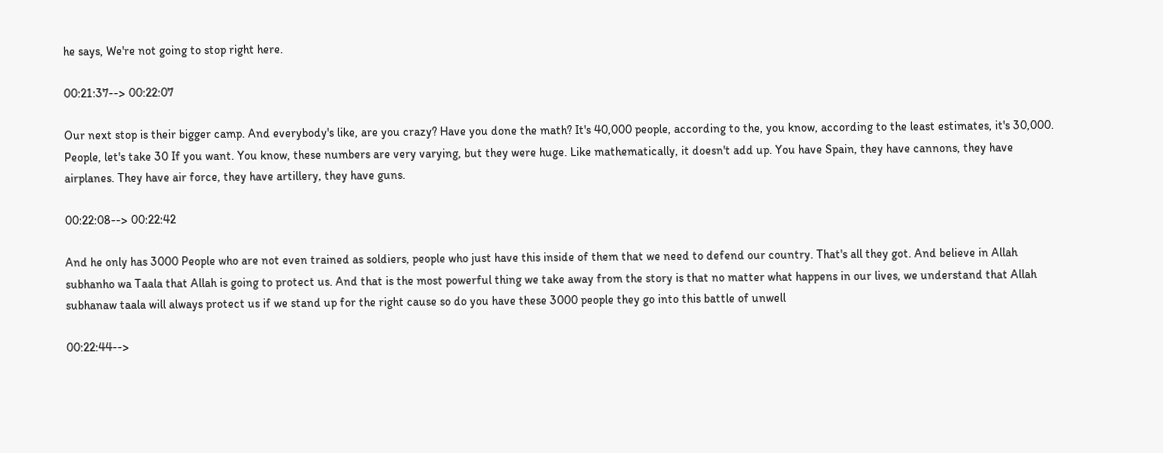he says, We're not going to stop right here.

00:21:37--> 00:22:07

Our next stop is their bigger camp. And everybody's like, are you crazy? Have you done the math? It's 40,000 people, according to the, you know, according to the least estimates, it's 30,000. People, let's take 30 If you want. You know, these numbers are very varying, but they were huge. Like mathematically, it doesn't add up. You have Spain, they have cannons, they have airplanes. They have air force, they have artillery, they have guns.

00:22:08--> 00:22:42

And he only has 3000 People who are not even trained as soldiers, people who just have this inside of them that we need to defend our country. That's all they got. And believe in Allah subhanho wa Taala that Allah is going to protect us. And that is the most powerful thing we take away from the story is that no matter what happens in our lives, we understand that Allah subhanaw taala will always protect us if we stand up for the right cause so do you have these 3000 people they go into this battle of unwell

00:22:44-->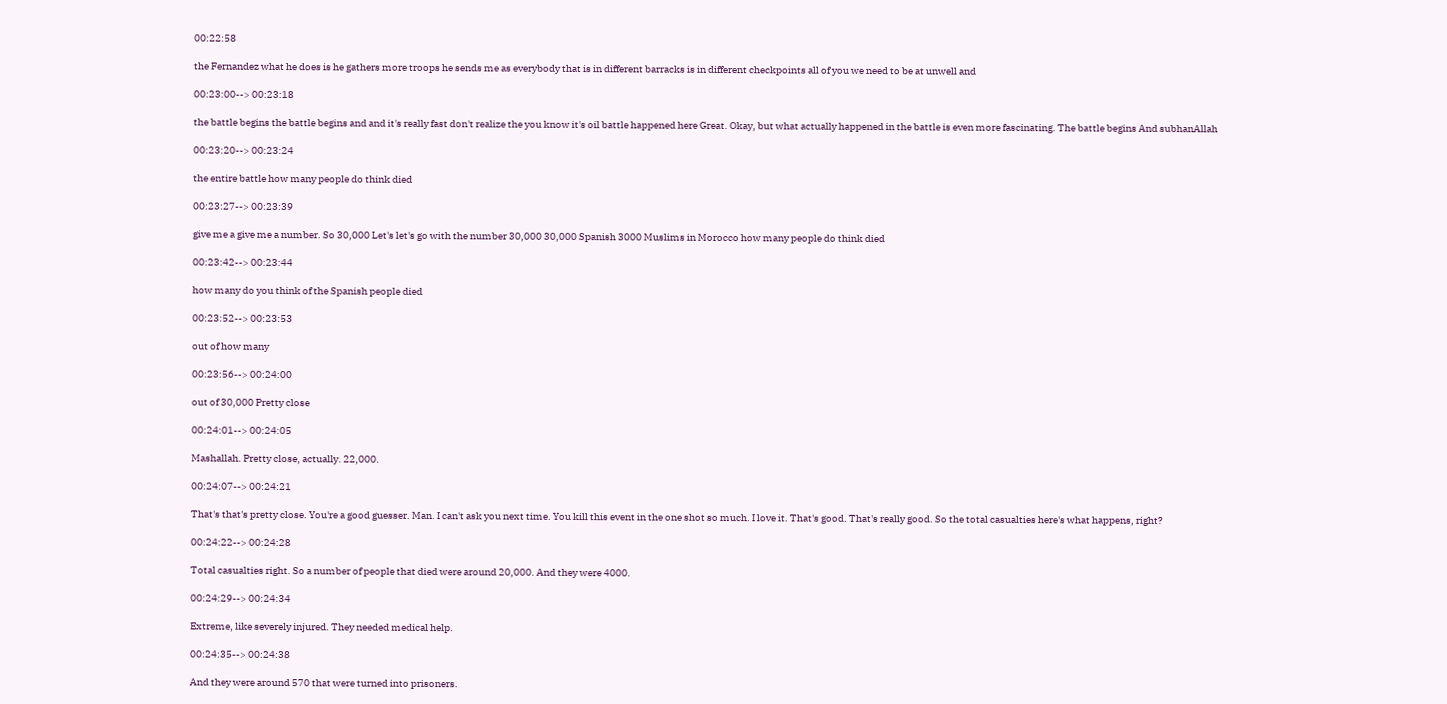00:22:58

the Fernandez what he does is he gathers more troops he sends me as everybody that is in different barracks is in different checkpoints all of you we need to be at unwell and

00:23:00--> 00:23:18

the battle begins the battle begins and and it's really fast don't realize the you know it's oil battle happened here Great. Okay, but what actually happened in the battle is even more fascinating. The battle begins And subhanAllah

00:23:20--> 00:23:24

the entire battle how many people do think died

00:23:27--> 00:23:39

give me a give me a number. So 30,000 Let's let's go with the number 30,000 30,000 Spanish 3000 Muslims in Morocco how many people do think died

00:23:42--> 00:23:44

how many do you think of the Spanish people died

00:23:52--> 00:23:53

out of how many

00:23:56--> 00:24:00

out of 30,000 Pretty close

00:24:01--> 00:24:05

Mashallah. Pretty close, actually. 22,000.

00:24:07--> 00:24:21

That's that's pretty close. You're a good guesser. Man. I can't ask you next time. You kill this event in the one shot so much. I love it. That's good. That's really good. So the total casualties here's what happens, right?

00:24:22--> 00:24:28

Total casualties right. So a number of people that died were around 20,000. And they were 4000.

00:24:29--> 00:24:34

Extreme, like severely injured. They needed medical help.

00:24:35--> 00:24:38

And they were around 570 that were turned into prisoners.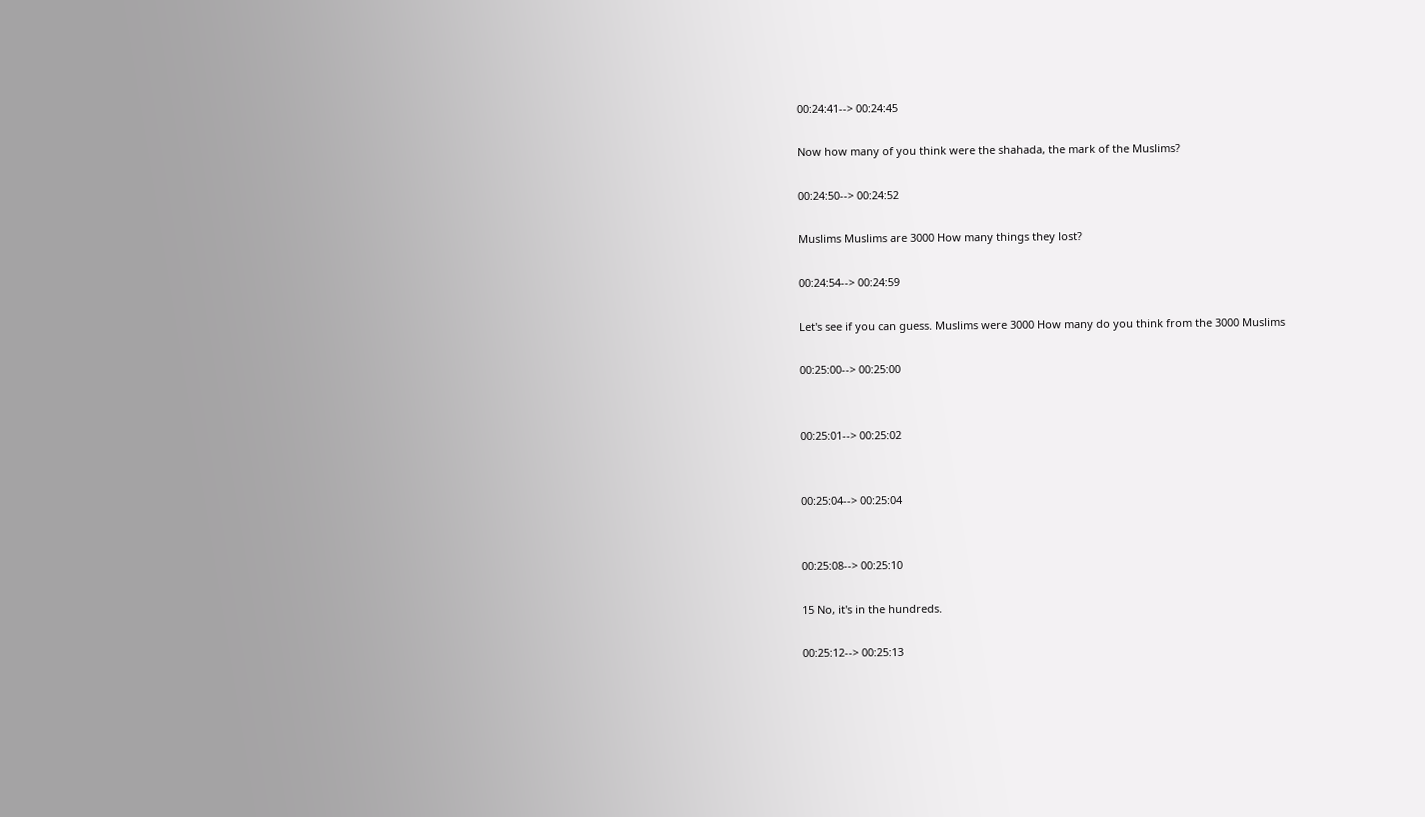00:24:41--> 00:24:45

Now how many of you think were the shahada, the mark of the Muslims?

00:24:50--> 00:24:52

Muslims Muslims are 3000 How many things they lost?

00:24:54--> 00:24:59

Let's see if you can guess. Muslims were 3000 How many do you think from the 3000 Muslims

00:25:00--> 00:25:00


00:25:01--> 00:25:02


00:25:04--> 00:25:04


00:25:08--> 00:25:10

15 No, it's in the hundreds.

00:25:12--> 00:25:13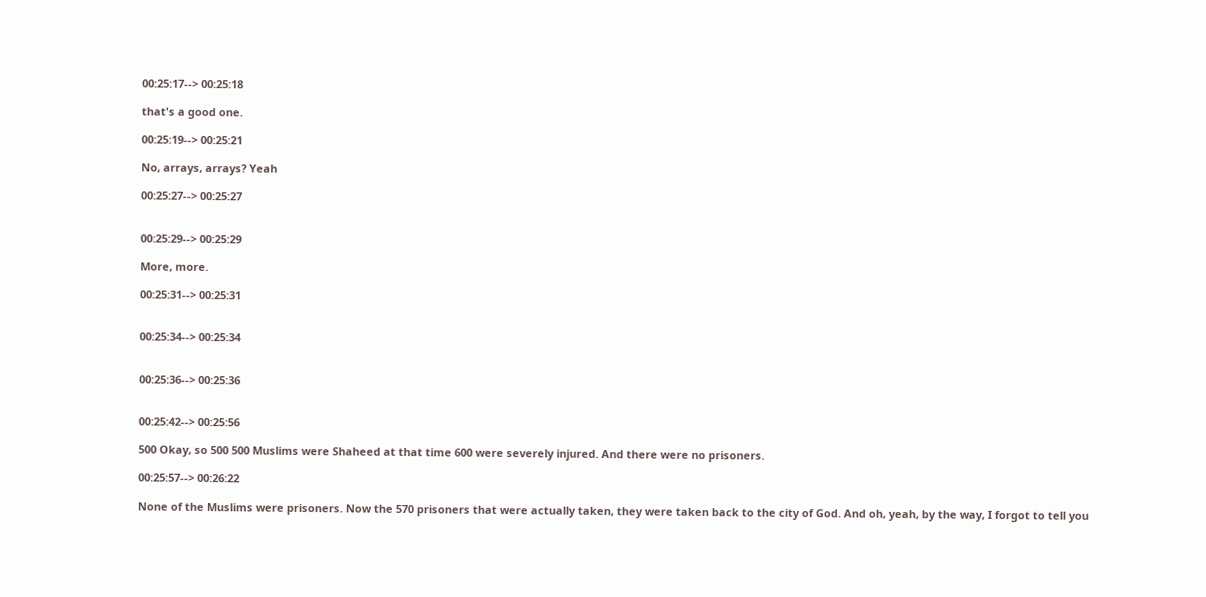00:25:17--> 00:25:18

that's a good one.

00:25:19--> 00:25:21

No, arrays, arrays? Yeah

00:25:27--> 00:25:27


00:25:29--> 00:25:29

More, more.

00:25:31--> 00:25:31


00:25:34--> 00:25:34


00:25:36--> 00:25:36


00:25:42--> 00:25:56

500 Okay, so 500 500 Muslims were Shaheed at that time 600 were severely injured. And there were no prisoners.

00:25:57--> 00:26:22

None of the Muslims were prisoners. Now the 570 prisoners that were actually taken, they were taken back to the city of God. And oh, yeah, by the way, I forgot to tell you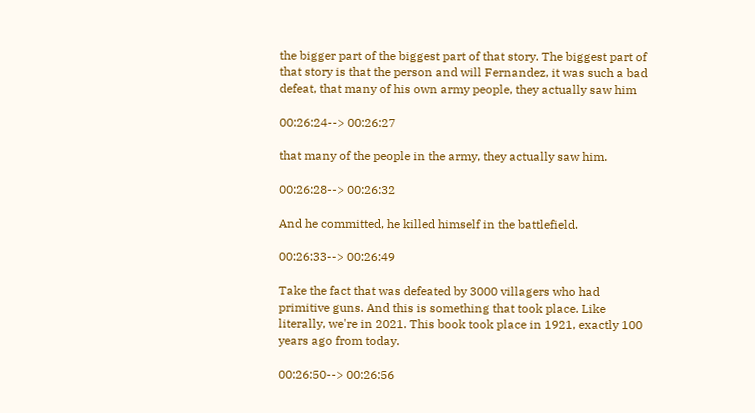the bigger part of the biggest part of that story. The biggest part of that story is that the person and will Fernandez, it was such a bad defeat, that many of his own army people, they actually saw him

00:26:24--> 00:26:27

that many of the people in the army, they actually saw him.

00:26:28--> 00:26:32

And he committed, he killed himself in the battlefield.

00:26:33--> 00:26:49

Take the fact that was defeated by 3000 villagers who had primitive guns. And this is something that took place. Like literally, we're in 2021. This book took place in 1921, exactly 100 years ago from today.

00:26:50--> 00:26:56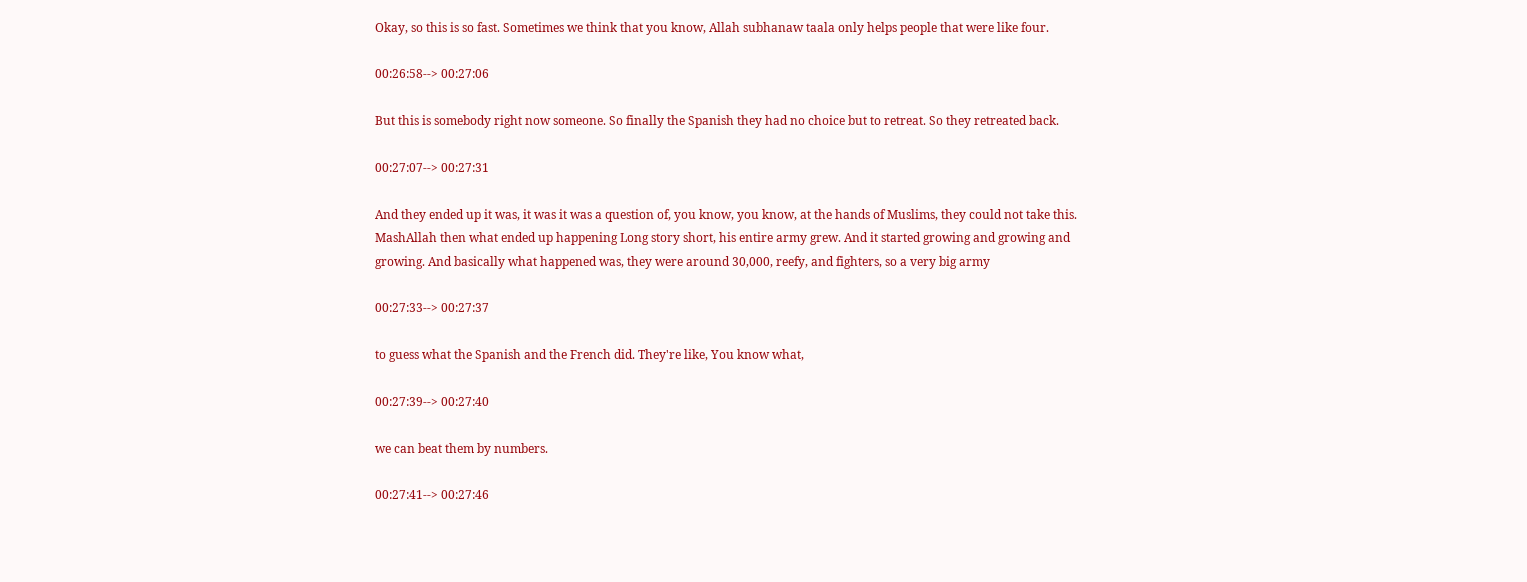Okay, so this is so fast. Sometimes we think that you know, Allah subhanaw taala only helps people that were like four.

00:26:58--> 00:27:06

But this is somebody right now someone. So finally the Spanish they had no choice but to retreat. So they retreated back.

00:27:07--> 00:27:31

And they ended up it was, it was it was a question of, you know, you know, at the hands of Muslims, they could not take this. MashAllah then what ended up happening Long story short, his entire army grew. And it started growing and growing and growing. And basically what happened was, they were around 30,000, reefy, and fighters, so a very big army

00:27:33--> 00:27:37

to guess what the Spanish and the French did. They're like, You know what,

00:27:39--> 00:27:40

we can beat them by numbers.

00:27:41--> 00:27:46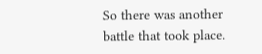So there was another battle that took place.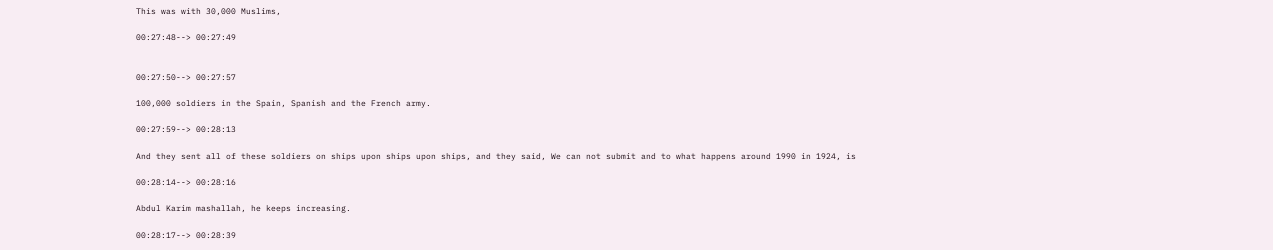This was with 30,000 Muslims,

00:27:48--> 00:27:49


00:27:50--> 00:27:57

100,000 soldiers in the Spain, Spanish and the French army.

00:27:59--> 00:28:13

And they sent all of these soldiers on ships upon ships upon ships, and they said, We can not submit and to what happens around 1990 in 1924, is

00:28:14--> 00:28:16

Abdul Karim mashallah, he keeps increasing.

00:28:17--> 00:28:39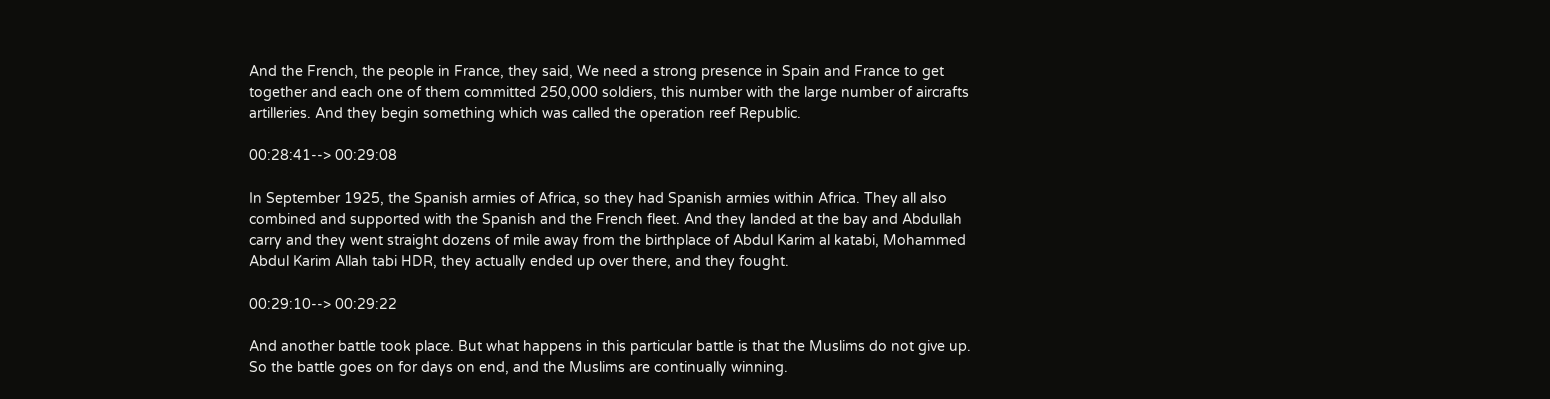And the French, the people in France, they said, We need a strong presence in Spain and France to get together and each one of them committed 250,000 soldiers, this number with the large number of aircrafts artilleries. And they begin something which was called the operation reef Republic.

00:28:41--> 00:29:08

In September 1925, the Spanish armies of Africa, so they had Spanish armies within Africa. They all also combined and supported with the Spanish and the French fleet. And they landed at the bay and Abdullah carry and they went straight dozens of mile away from the birthplace of Abdul Karim al katabi, Mohammed Abdul Karim Allah tabi HDR, they actually ended up over there, and they fought.

00:29:10--> 00:29:22

And another battle took place. But what happens in this particular battle is that the Muslims do not give up. So the battle goes on for days on end, and the Muslims are continually winning.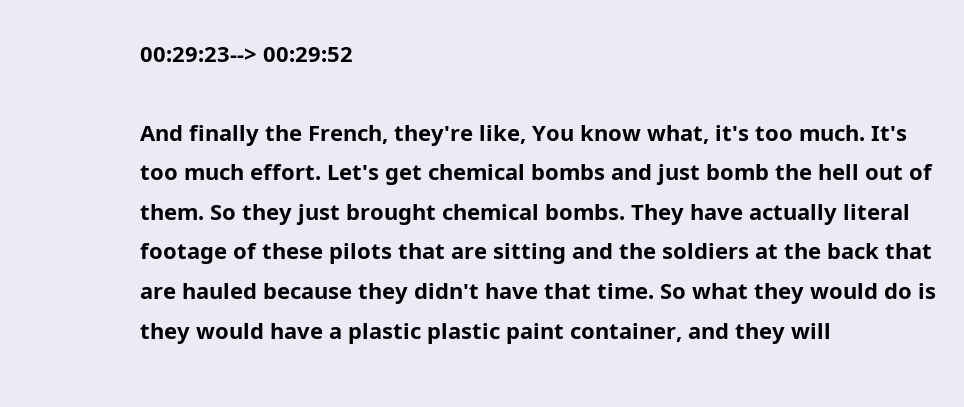00:29:23--> 00:29:52

And finally the French, they're like, You know what, it's too much. It's too much effort. Let's get chemical bombs and just bomb the hell out of them. So they just brought chemical bombs. They have actually literal footage of these pilots that are sitting and the soldiers at the back that are hauled because they didn't have that time. So what they would do is they would have a plastic plastic paint container, and they will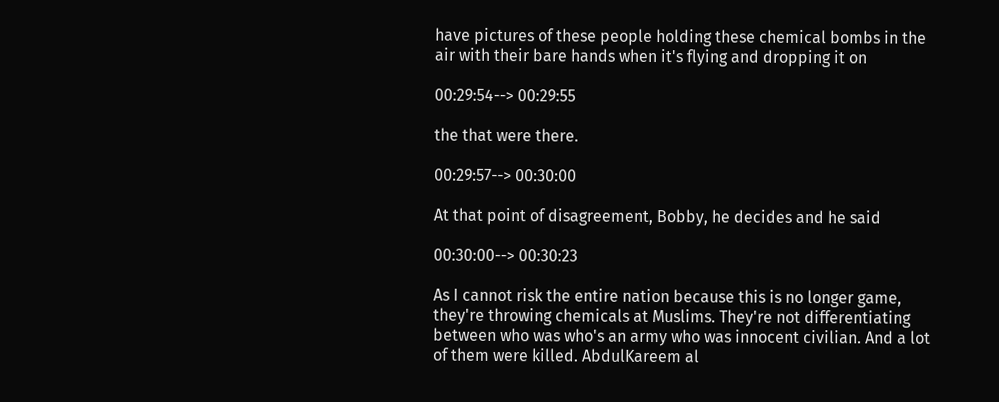have pictures of these people holding these chemical bombs in the air with their bare hands when it's flying and dropping it on

00:29:54--> 00:29:55

the that were there.

00:29:57--> 00:30:00

At that point of disagreement, Bobby, he decides and he said

00:30:00--> 00:30:23

As I cannot risk the entire nation because this is no longer game, they're throwing chemicals at Muslims. They're not differentiating between who was who's an army who was innocent civilian. And a lot of them were killed. AbdulKareem al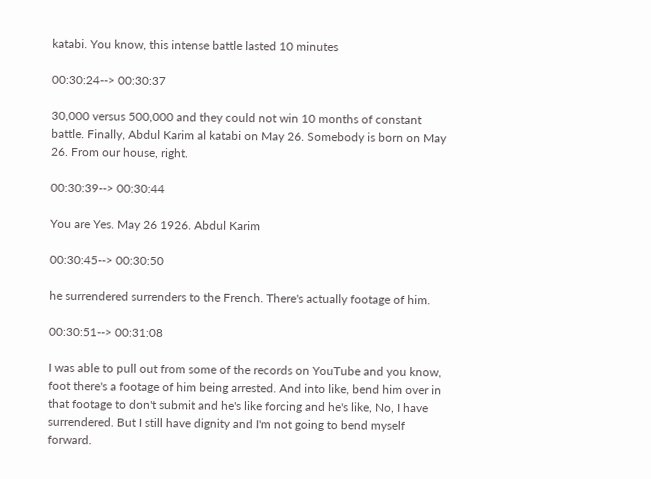katabi. You know, this intense battle lasted 10 minutes

00:30:24--> 00:30:37

30,000 versus 500,000 and they could not win 10 months of constant battle. Finally, Abdul Karim al katabi on May 26. Somebody is born on May 26. From our house, right.

00:30:39--> 00:30:44

You are Yes. May 26 1926. Abdul Karim

00:30:45--> 00:30:50

he surrendered surrenders to the French. There's actually footage of him.

00:30:51--> 00:31:08

I was able to pull out from some of the records on YouTube and you know, foot there's a footage of him being arrested. And into like, bend him over in that footage to don't submit and he's like forcing and he's like, No, I have surrendered. But I still have dignity and I'm not going to bend myself forward.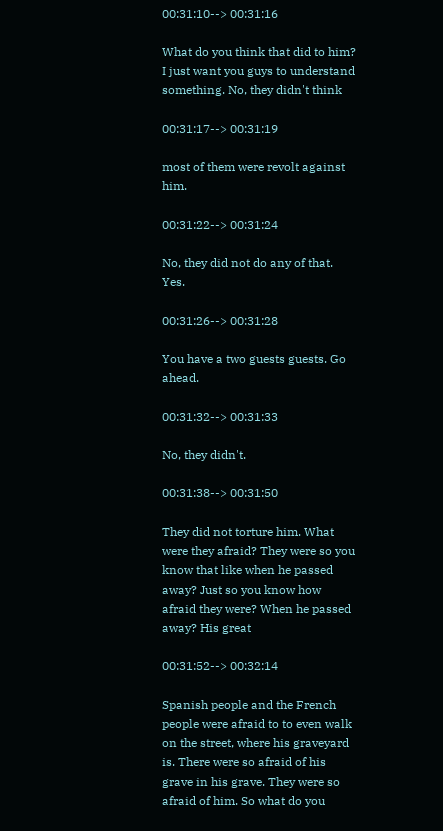00:31:10--> 00:31:16

What do you think that did to him? I just want you guys to understand something. No, they didn't think

00:31:17--> 00:31:19

most of them were revolt against him.

00:31:22--> 00:31:24

No, they did not do any of that. Yes.

00:31:26--> 00:31:28

You have a two guests guests. Go ahead.

00:31:32--> 00:31:33

No, they didn't.

00:31:38--> 00:31:50

They did not torture him. What were they afraid? They were so you know that like when he passed away? Just so you know how afraid they were? When he passed away? His great

00:31:52--> 00:32:14

Spanish people and the French people were afraid to to even walk on the street, where his graveyard is. There were so afraid of his grave in his grave. They were so afraid of him. So what do you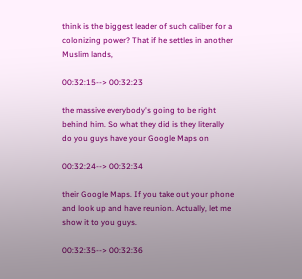think is the biggest leader of such caliber for a colonizing power? That if he settles in another Muslim lands,

00:32:15--> 00:32:23

the massive everybody's going to be right behind him. So what they did is they literally do you guys have your Google Maps on

00:32:24--> 00:32:34

their Google Maps. If you take out your phone and look up and have reunion. Actually, let me show it to you guys.

00:32:35--> 00:32:36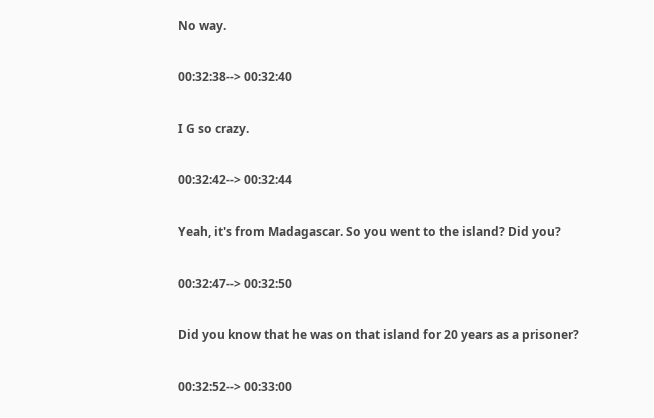No way.

00:32:38--> 00:32:40

I G so crazy.

00:32:42--> 00:32:44

Yeah, it's from Madagascar. So you went to the island? Did you?

00:32:47--> 00:32:50

Did you know that he was on that island for 20 years as a prisoner?

00:32:52--> 00:33:00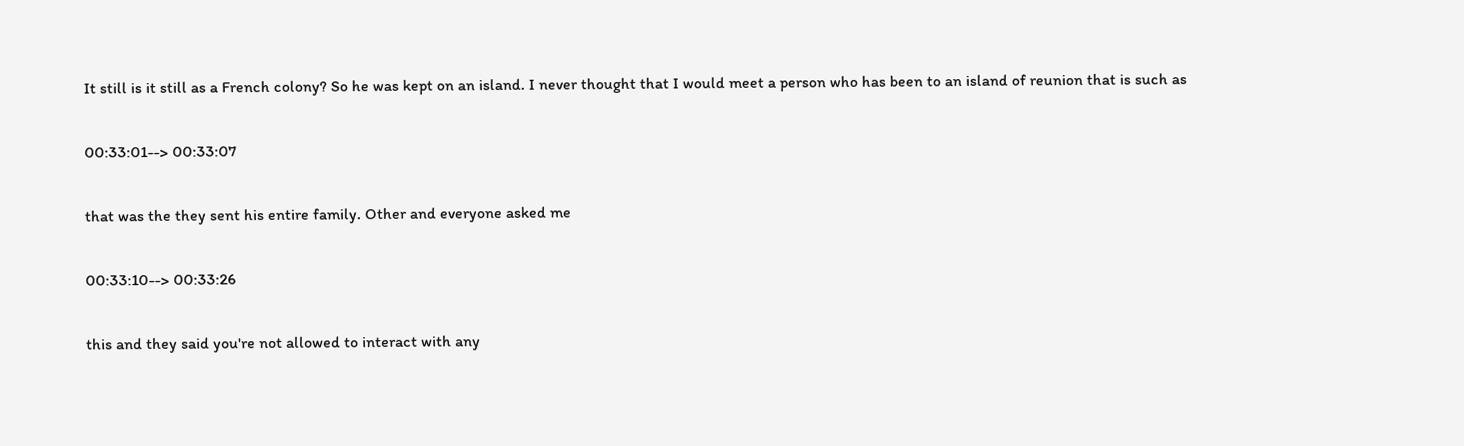It still is it still as a French colony? So he was kept on an island. I never thought that I would meet a person who has been to an island of reunion that is such as

00:33:01--> 00:33:07

that was the they sent his entire family. Other and everyone asked me

00:33:10--> 00:33:26

this and they said you're not allowed to interact with any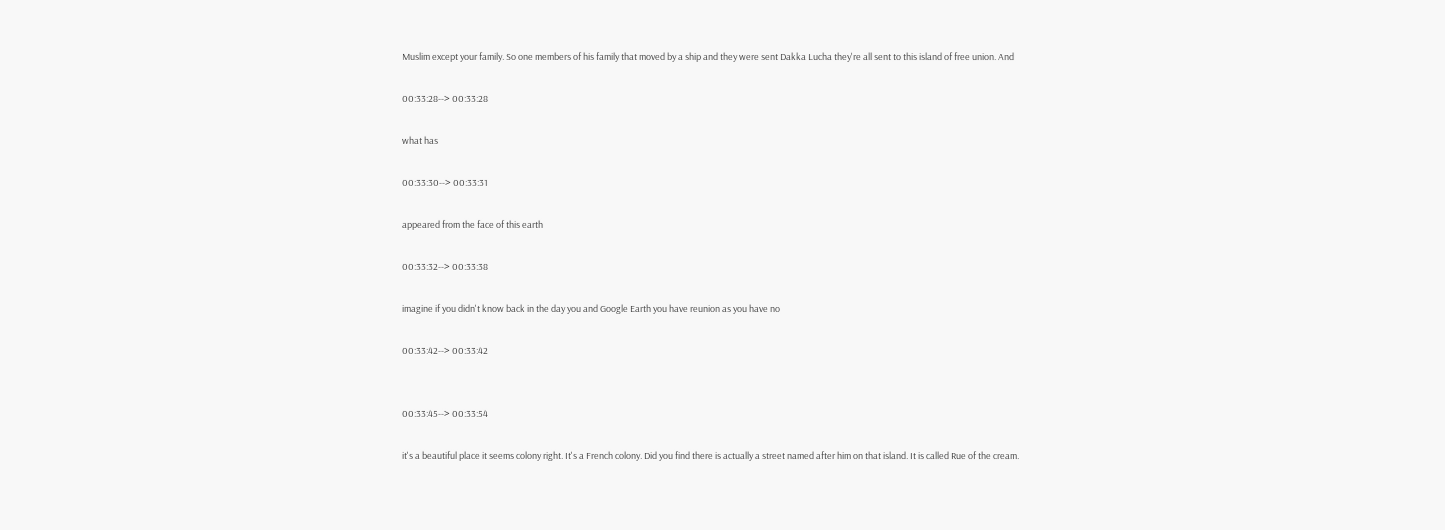Muslim except your family. So one members of his family that moved by a ship and they were sent Dakka Lucha they're all sent to this island of free union. And

00:33:28--> 00:33:28

what has

00:33:30--> 00:33:31

appeared from the face of this earth

00:33:32--> 00:33:38

imagine if you didn't know back in the day you and Google Earth you have reunion as you have no

00:33:42--> 00:33:42


00:33:45--> 00:33:54

it's a beautiful place it seems colony right. It's a French colony. Did you find there is actually a street named after him on that island. It is called Rue of the cream.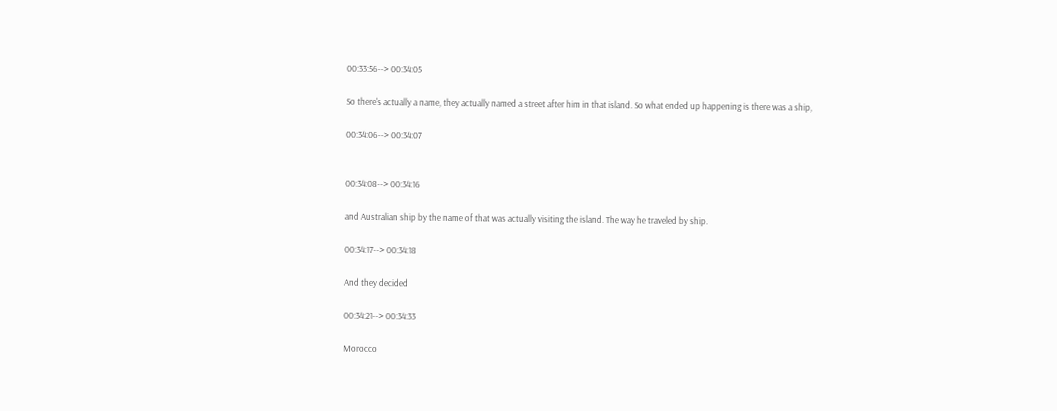00:33:56--> 00:34:05

So there's actually a name, they actually named a street after him in that island. So what ended up happening is there was a ship,

00:34:06--> 00:34:07


00:34:08--> 00:34:16

and Australian ship by the name of that was actually visiting the island. The way he traveled by ship.

00:34:17--> 00:34:18

And they decided

00:34:21--> 00:34:33

Morocco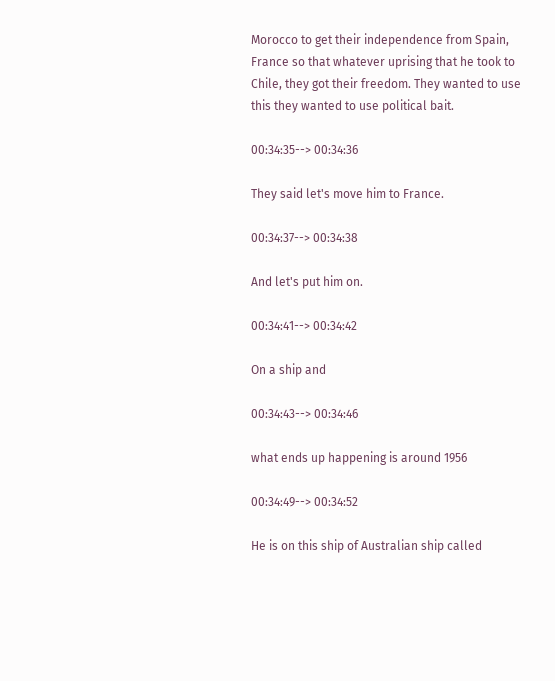Morocco to get their independence from Spain, France so that whatever uprising that he took to Chile, they got their freedom. They wanted to use this they wanted to use political bait.

00:34:35--> 00:34:36

They said let's move him to France.

00:34:37--> 00:34:38

And let's put him on.

00:34:41--> 00:34:42

On a ship and

00:34:43--> 00:34:46

what ends up happening is around 1956

00:34:49--> 00:34:52

He is on this ship of Australian ship called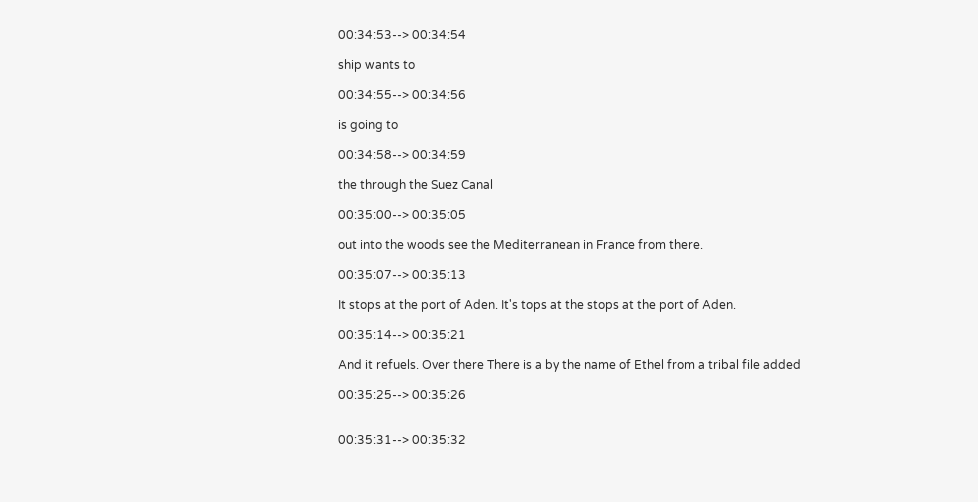00:34:53--> 00:34:54

ship wants to

00:34:55--> 00:34:56

is going to

00:34:58--> 00:34:59

the through the Suez Canal

00:35:00--> 00:35:05

out into the woods see the Mediterranean in France from there.

00:35:07--> 00:35:13

It stops at the port of Aden. It's tops at the stops at the port of Aden.

00:35:14--> 00:35:21

And it refuels. Over there There is a by the name of Ethel from a tribal file added

00:35:25--> 00:35:26


00:35:31--> 00:35:32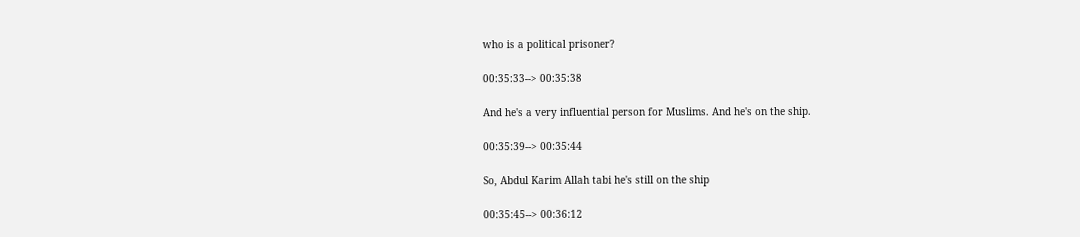who is a political prisoner?

00:35:33--> 00:35:38

And he's a very influential person for Muslims. And he's on the ship.

00:35:39--> 00:35:44

So, Abdul Karim Allah tabi he's still on the ship

00:35:45--> 00:36:12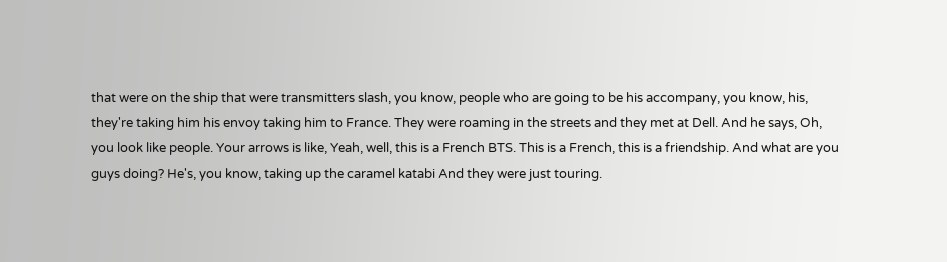that were on the ship that were transmitters slash, you know, people who are going to be his accompany, you know, his, they're taking him his envoy taking him to France. They were roaming in the streets and they met at Dell. And he says, Oh, you look like people. Your arrows is like, Yeah, well, this is a French BTS. This is a French, this is a friendship. And what are you guys doing? He's, you know, taking up the caramel katabi And they were just touring.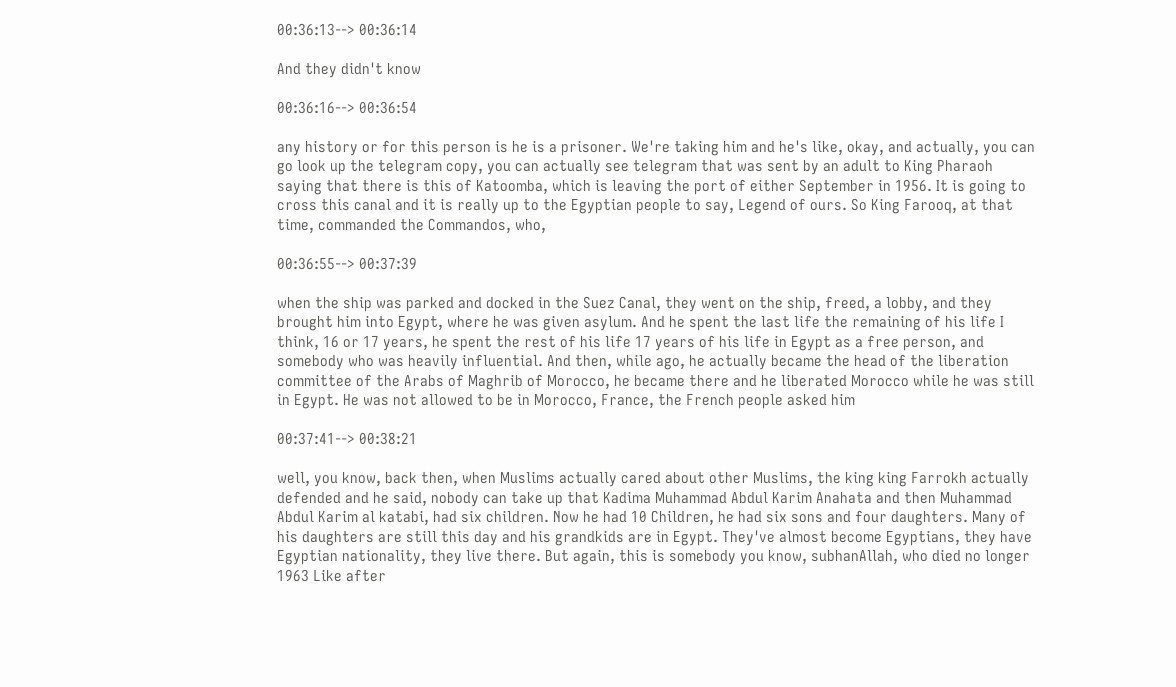00:36:13--> 00:36:14

And they didn't know

00:36:16--> 00:36:54

any history or for this person is he is a prisoner. We're taking him and he's like, okay, and actually, you can go look up the telegram copy, you can actually see telegram that was sent by an adult to King Pharaoh saying that there is this of Katoomba, which is leaving the port of either September in 1956. It is going to cross this canal and it is really up to the Egyptian people to say, Legend of ours. So King Farooq, at that time, commanded the Commandos, who,

00:36:55--> 00:37:39

when the ship was parked and docked in the Suez Canal, they went on the ship, freed, a lobby, and they brought him into Egypt, where he was given asylum. And he spent the last life the remaining of his life I think, 16 or 17 years, he spent the rest of his life 17 years of his life in Egypt as a free person, and somebody who was heavily influential. And then, while ago, he actually became the head of the liberation committee of the Arabs of Maghrib of Morocco, he became there and he liberated Morocco while he was still in Egypt. He was not allowed to be in Morocco, France, the French people asked him

00:37:41--> 00:38:21

well, you know, back then, when Muslims actually cared about other Muslims, the king king Farrokh actually defended and he said, nobody can take up that Kadima Muhammad Abdul Karim Anahata and then Muhammad Abdul Karim al katabi, had six children. Now he had 10 Children, he had six sons and four daughters. Many of his daughters are still this day and his grandkids are in Egypt. They've almost become Egyptians, they have Egyptian nationality, they live there. But again, this is somebody you know, subhanAllah, who died no longer 1963 Like after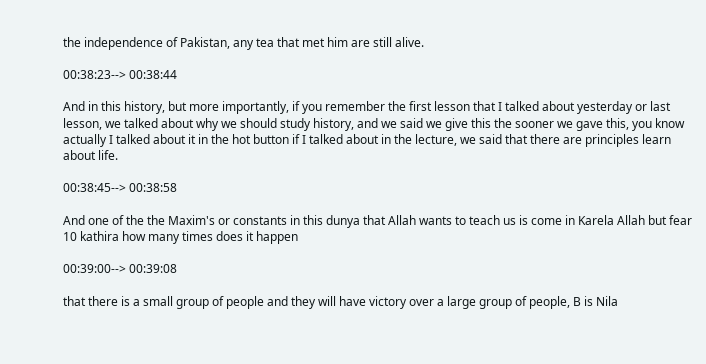the independence of Pakistan, any tea that met him are still alive.

00:38:23--> 00:38:44

And in this history, but more importantly, if you remember the first lesson that I talked about yesterday or last lesson, we talked about why we should study history, and we said we give this the sooner we gave this, you know actually I talked about it in the hot button if I talked about in the lecture, we said that there are principles learn about life.

00:38:45--> 00:38:58

And one of the the Maxim's or constants in this dunya that Allah wants to teach us is come in Karela Allah but fear 10 kathira how many times does it happen

00:39:00--> 00:39:08

that there is a small group of people and they will have victory over a large group of people, B is Nila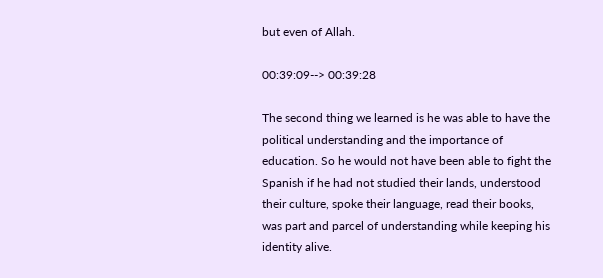but even of Allah.

00:39:09--> 00:39:28

The second thing we learned is he was able to have the political understanding and the importance of education. So he would not have been able to fight the Spanish if he had not studied their lands, understood their culture, spoke their language, read their books, was part and parcel of understanding while keeping his identity alive.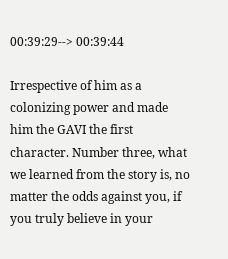00:39:29--> 00:39:44

Irrespective of him as a colonizing power and made him the GAVI the first character. Number three, what we learned from the story is, no matter the odds against you, if you truly believe in your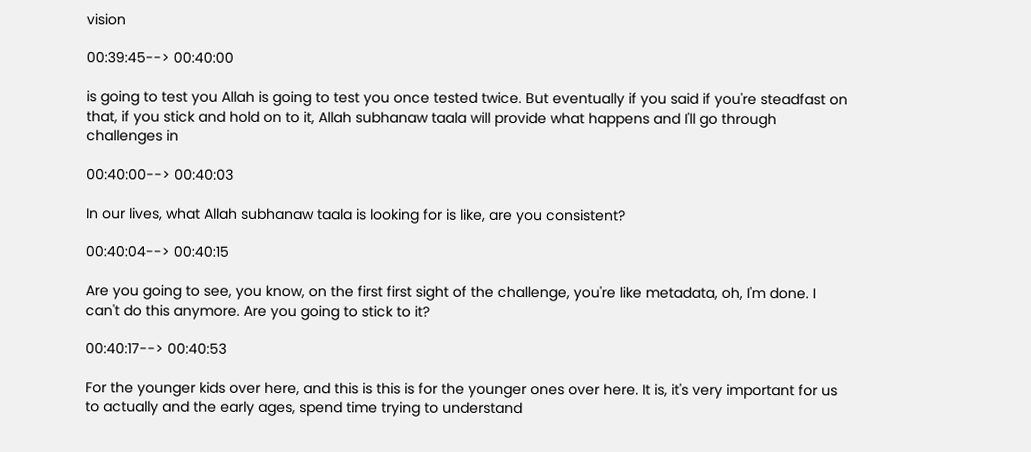vision

00:39:45--> 00:40:00

is going to test you Allah is going to test you once tested twice. But eventually if you said if you're steadfast on that, if you stick and hold on to it, Allah subhanaw taala will provide what happens and I'll go through challenges in

00:40:00--> 00:40:03

In our lives, what Allah subhanaw taala is looking for is like, are you consistent?

00:40:04--> 00:40:15

Are you going to see, you know, on the first first sight of the challenge, you're like metadata, oh, I'm done. I can't do this anymore. Are you going to stick to it?

00:40:17--> 00:40:53

For the younger kids over here, and this is this is for the younger ones over here. It is, it's very important for us to actually and the early ages, spend time trying to understand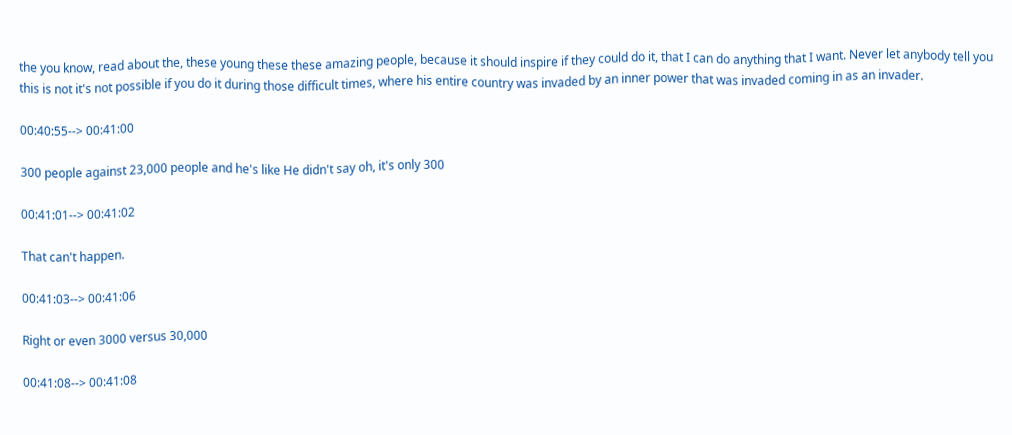the you know, read about the, these young these these amazing people, because it should inspire if they could do it, that I can do anything that I want. Never let anybody tell you this is not it's not possible if you do it during those difficult times, where his entire country was invaded by an inner power that was invaded coming in as an invader.

00:40:55--> 00:41:00

300 people against 23,000 people and he's like He didn't say oh, it's only 300

00:41:01--> 00:41:02

That can't happen.

00:41:03--> 00:41:06

Right or even 3000 versus 30,000

00:41:08--> 00:41:08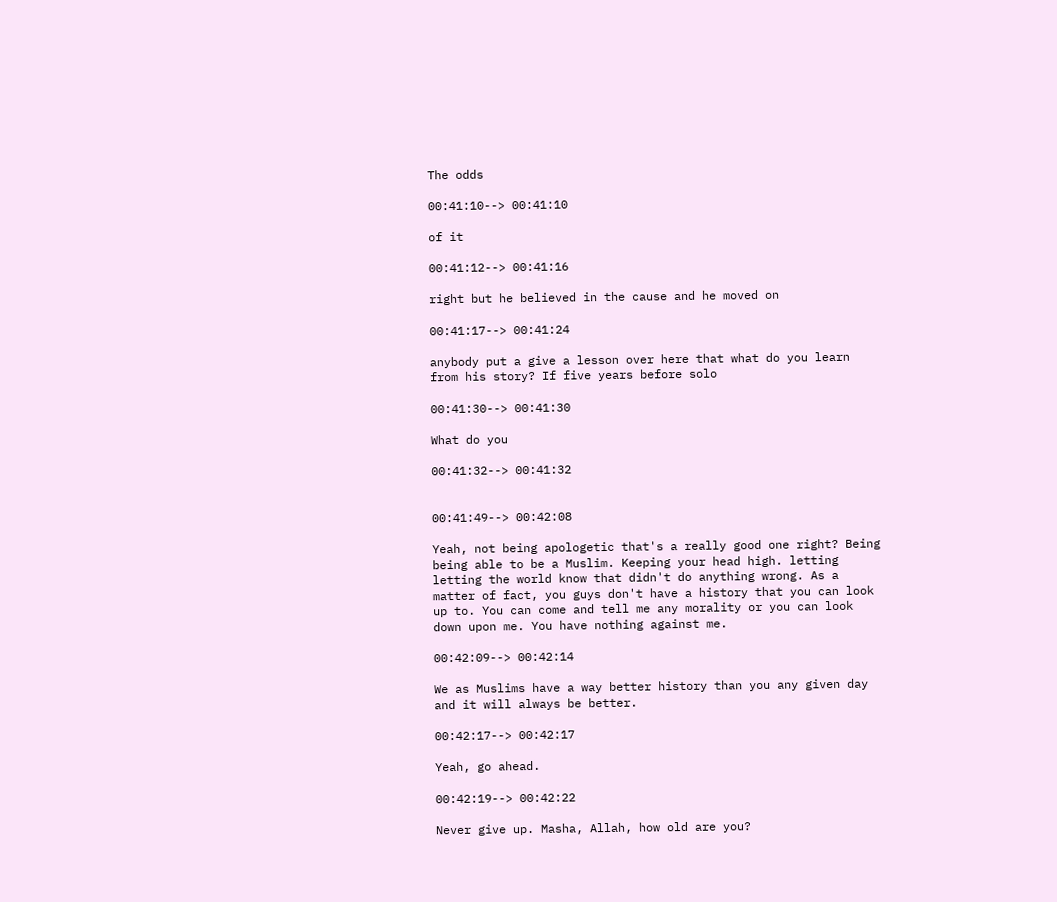The odds

00:41:10--> 00:41:10

of it

00:41:12--> 00:41:16

right but he believed in the cause and he moved on

00:41:17--> 00:41:24

anybody put a give a lesson over here that what do you learn from his story? If five years before solo

00:41:30--> 00:41:30

What do you

00:41:32--> 00:41:32


00:41:49--> 00:42:08

Yeah, not being apologetic that's a really good one right? Being being able to be a Muslim. Keeping your head high. letting letting the world know that didn't do anything wrong. As a matter of fact, you guys don't have a history that you can look up to. You can come and tell me any morality or you can look down upon me. You have nothing against me.

00:42:09--> 00:42:14

We as Muslims have a way better history than you any given day and it will always be better.

00:42:17--> 00:42:17

Yeah, go ahead.

00:42:19--> 00:42:22

Never give up. Masha, Allah, how old are you?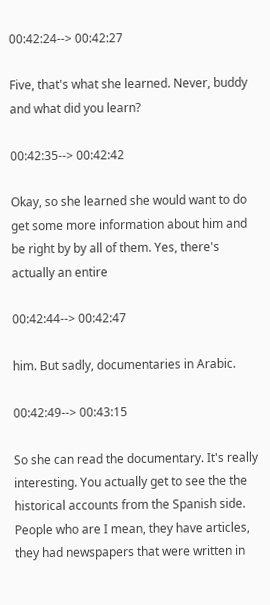00:42:24--> 00:42:27

Five, that's what she learned. Never, buddy and what did you learn?

00:42:35--> 00:42:42

Okay, so she learned she would want to do get some more information about him and be right by by all of them. Yes, there's actually an entire

00:42:44--> 00:42:47

him. But sadly, documentaries in Arabic.

00:42:49--> 00:43:15

So she can read the documentary. It's really interesting. You actually get to see the the historical accounts from the Spanish side. People who are I mean, they have articles, they had newspapers that were written in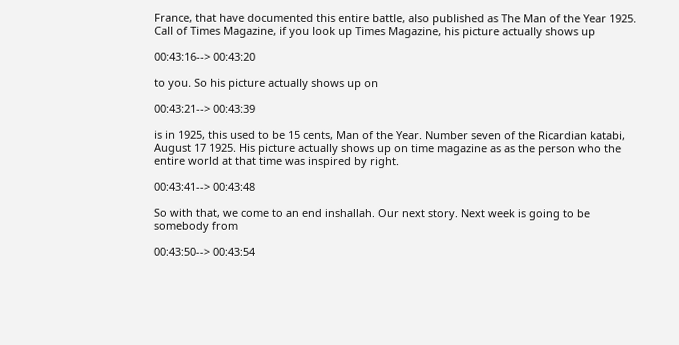France, that have documented this entire battle, also published as The Man of the Year 1925. Call of Times Magazine, if you look up Times Magazine, his picture actually shows up

00:43:16--> 00:43:20

to you. So his picture actually shows up on

00:43:21--> 00:43:39

is in 1925, this used to be 15 cents, Man of the Year. Number seven of the Ricardian katabi, August 17 1925. His picture actually shows up on time magazine as as the person who the entire world at that time was inspired by right.

00:43:41--> 00:43:48

So with that, we come to an end inshallah. Our next story. Next week is going to be somebody from

00:43:50--> 00:43:54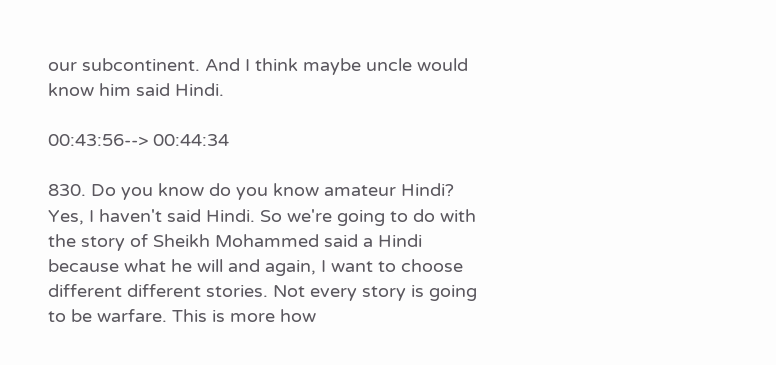our subcontinent. And I think maybe uncle would know him said Hindi.

00:43:56--> 00:44:34

830. Do you know do you know amateur Hindi? Yes, I haven't said Hindi. So we're going to do with the story of Sheikh Mohammed said a Hindi because what he will and again, I want to choose different different stories. Not every story is going to be warfare. This is more how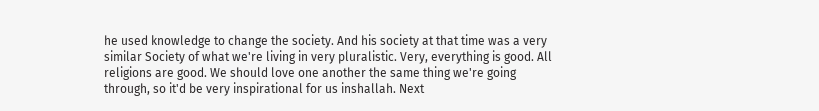he used knowledge to change the society. And his society at that time was a very similar Society of what we're living in very pluralistic. Very, everything is good. All religions are good. We should love one another the same thing we're going through, so it'd be very inspirational for us inshallah. Next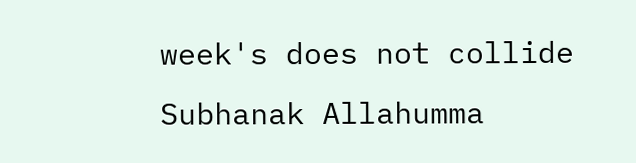week's does not collide Subhanak Allahumma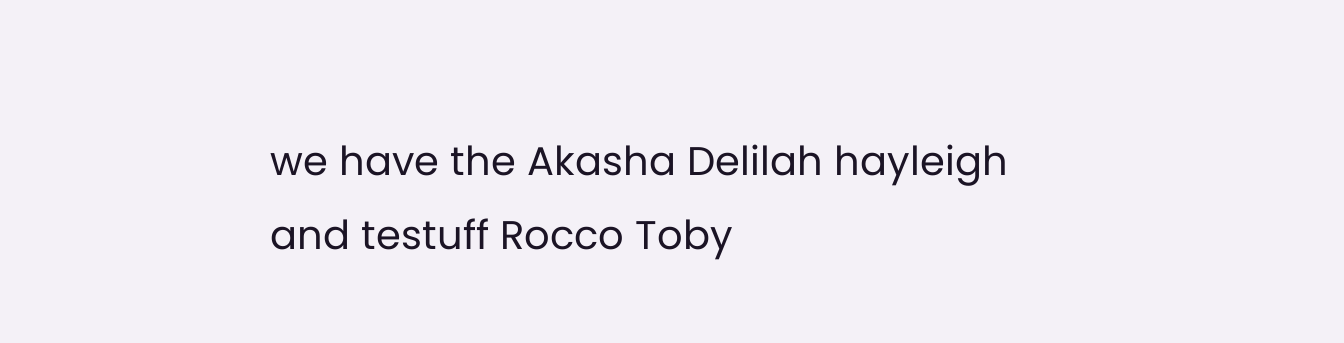we have the Akasha Delilah hayleigh and testuff Rocco Toby